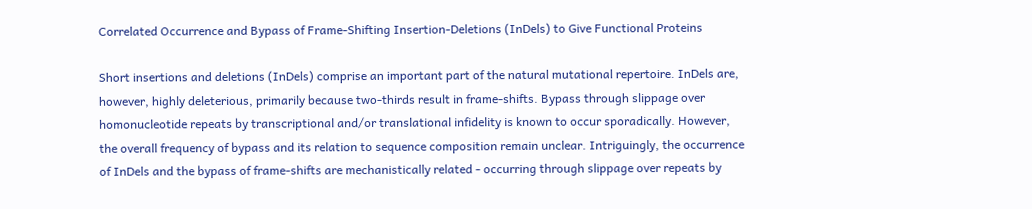Correlated Occurrence and Bypass of Frame-Shifting Insertion-Deletions (InDels) to Give Functional Proteins

Short insertions and deletions (InDels) comprise an important part of the natural mutational repertoire. InDels are, however, highly deleterious, primarily because two-thirds result in frame-shifts. Bypass through slippage over homonucleotide repeats by transcriptional and/or translational infidelity is known to occur sporadically. However, the overall frequency of bypass and its relation to sequence composition remain unclear. Intriguingly, the occurrence of InDels and the bypass of frame-shifts are mechanistically related - occurring through slippage over repeats by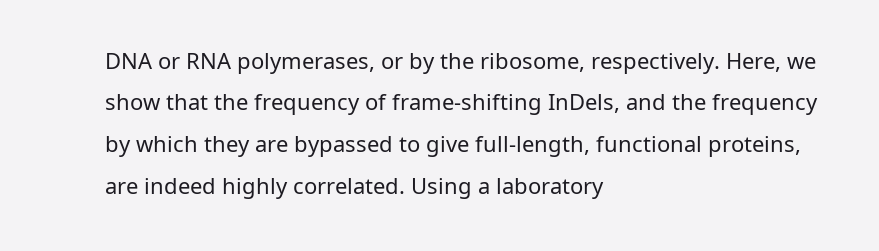DNA or RNA polymerases, or by the ribosome, respectively. Here, we show that the frequency of frame-shifting InDels, and the frequency by which they are bypassed to give full-length, functional proteins, are indeed highly correlated. Using a laboratory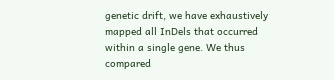genetic drift, we have exhaustively mapped all InDels that occurred within a single gene. We thus compared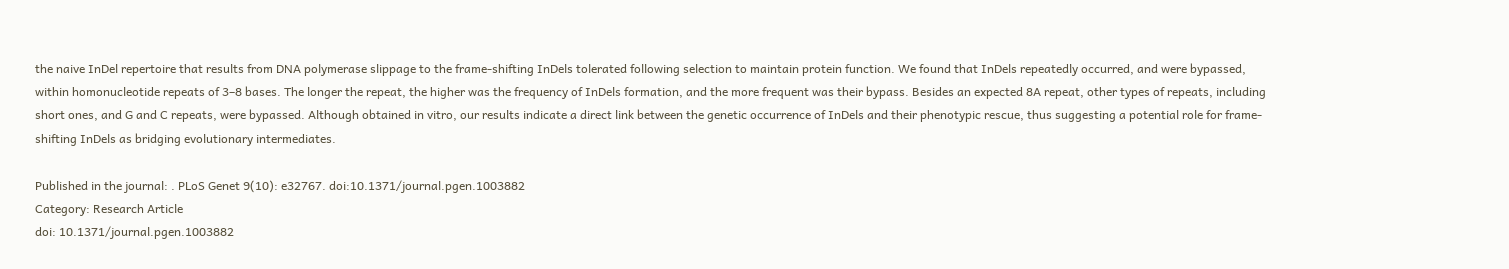the naive InDel repertoire that results from DNA polymerase slippage to the frame-shifting InDels tolerated following selection to maintain protein function. We found that InDels repeatedly occurred, and were bypassed, within homonucleotide repeats of 3–8 bases. The longer the repeat, the higher was the frequency of InDels formation, and the more frequent was their bypass. Besides an expected 8A repeat, other types of repeats, including short ones, and G and C repeats, were bypassed. Although obtained in vitro, our results indicate a direct link between the genetic occurrence of InDels and their phenotypic rescue, thus suggesting a potential role for frame-shifting InDels as bridging evolutionary intermediates.

Published in the journal: . PLoS Genet 9(10): e32767. doi:10.1371/journal.pgen.1003882
Category: Research Article
doi: 10.1371/journal.pgen.1003882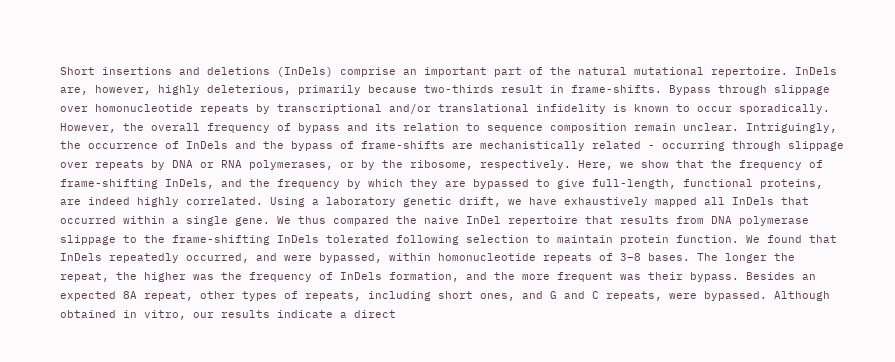Short insertions and deletions (InDels) comprise an important part of the natural mutational repertoire. InDels are, however, highly deleterious, primarily because two-thirds result in frame-shifts. Bypass through slippage over homonucleotide repeats by transcriptional and/or translational infidelity is known to occur sporadically. However, the overall frequency of bypass and its relation to sequence composition remain unclear. Intriguingly, the occurrence of InDels and the bypass of frame-shifts are mechanistically related - occurring through slippage over repeats by DNA or RNA polymerases, or by the ribosome, respectively. Here, we show that the frequency of frame-shifting InDels, and the frequency by which they are bypassed to give full-length, functional proteins, are indeed highly correlated. Using a laboratory genetic drift, we have exhaustively mapped all InDels that occurred within a single gene. We thus compared the naive InDel repertoire that results from DNA polymerase slippage to the frame-shifting InDels tolerated following selection to maintain protein function. We found that InDels repeatedly occurred, and were bypassed, within homonucleotide repeats of 3–8 bases. The longer the repeat, the higher was the frequency of InDels formation, and the more frequent was their bypass. Besides an expected 8A repeat, other types of repeats, including short ones, and G and C repeats, were bypassed. Although obtained in vitro, our results indicate a direct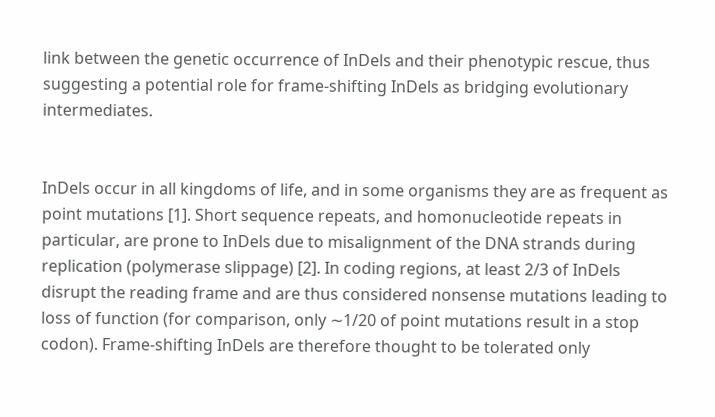link between the genetic occurrence of InDels and their phenotypic rescue, thus suggesting a potential role for frame-shifting InDels as bridging evolutionary intermediates.


InDels occur in all kingdoms of life, and in some organisms they are as frequent as point mutations [1]. Short sequence repeats, and homonucleotide repeats in particular, are prone to InDels due to misalignment of the DNA strands during replication (polymerase slippage) [2]. In coding regions, at least 2/3 of InDels disrupt the reading frame and are thus considered nonsense mutations leading to loss of function (for comparison, only ∼1/20 of point mutations result in a stop codon). Frame-shifting InDels are therefore thought to be tolerated only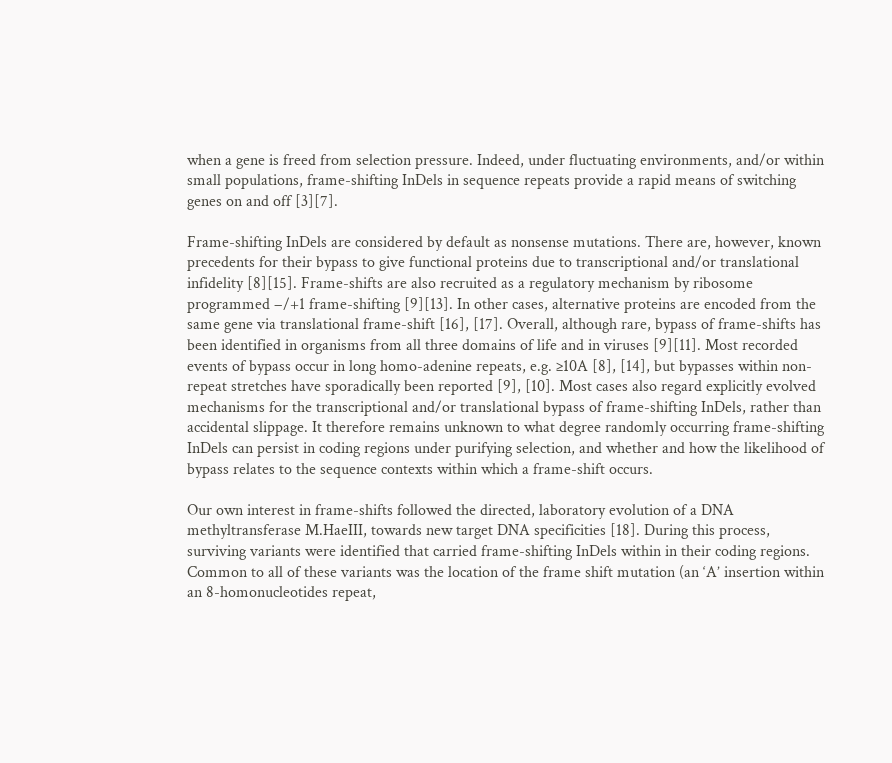when a gene is freed from selection pressure. Indeed, under fluctuating environments, and/or within small populations, frame-shifting InDels in sequence repeats provide a rapid means of switching genes on and off [3][7].

Frame-shifting InDels are considered by default as nonsense mutations. There are, however, known precedents for their bypass to give functional proteins due to transcriptional and/or translational infidelity [8][15]. Frame-shifts are also recruited as a regulatory mechanism by ribosome programmed −/+1 frame-shifting [9][13]. In other cases, alternative proteins are encoded from the same gene via translational frame-shift [16], [17]. Overall, although rare, bypass of frame-shifts has been identified in organisms from all three domains of life and in viruses [9][11]. Most recorded events of bypass occur in long homo-adenine repeats, e.g. ≥10A [8], [14], but bypasses within non-repeat stretches have sporadically been reported [9], [10]. Most cases also regard explicitly evolved mechanisms for the transcriptional and/or translational bypass of frame-shifting InDels, rather than accidental slippage. It therefore remains unknown to what degree randomly occurring frame-shifting InDels can persist in coding regions under purifying selection, and whether and how the likelihood of bypass relates to the sequence contexts within which a frame-shift occurs.

Our own interest in frame-shifts followed the directed, laboratory evolution of a DNA methyltransferase M.HaeIII, towards new target DNA specificities [18]. During this process, surviving variants were identified that carried frame-shifting InDels within in their coding regions. Common to all of these variants was the location of the frame shift mutation (an ‘A’ insertion within an 8-homonucleotides repeat,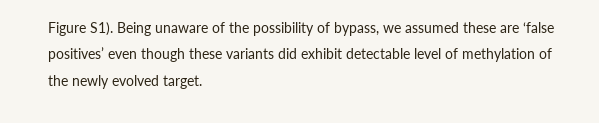Figure S1). Being unaware of the possibility of bypass, we assumed these are ‘false positives’ even though these variants did exhibit detectable level of methylation of the newly evolved target.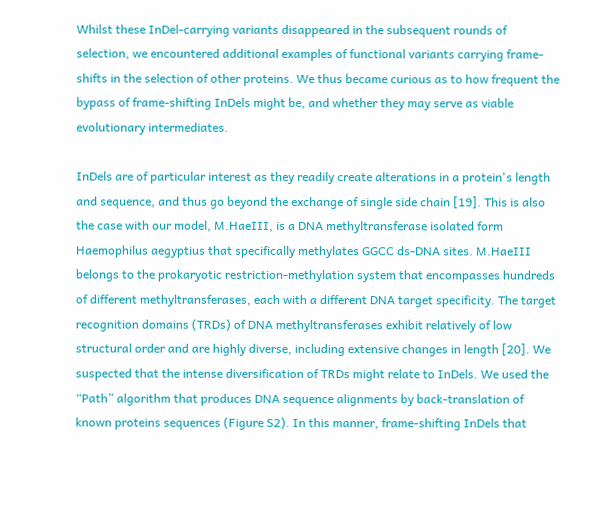Whilst these InDel-carrying variants disappeared in the subsequent rounds of selection, we encountered additional examples of functional variants carrying frame-shifts in the selection of other proteins. We thus became curious as to how frequent the bypass of frame-shifting InDels might be, and whether they may serve as viable evolutionary intermediates.

InDels are of particular interest as they readily create alterations in a protein's length and sequence, and thus go beyond the exchange of single side chain [19]. This is also the case with our model, M.HaeIII, is a DNA methyltransferase isolated form Haemophilus aegyptius that specifically methylates GGCC ds-DNA sites. M.HaeIII belongs to the prokaryotic restriction-methylation system that encompasses hundreds of different methyltransferases, each with a different DNA target specificity. The target recognition domains (TRDs) of DNA methyltransferases exhibit relatively of low structural order and are highly diverse, including extensive changes in length [20]. We suspected that the intense diversification of TRDs might relate to InDels. We used the “Path” algorithm that produces DNA sequence alignments by back-translation of known proteins sequences (Figure S2). In this manner, frame-shifting InDels that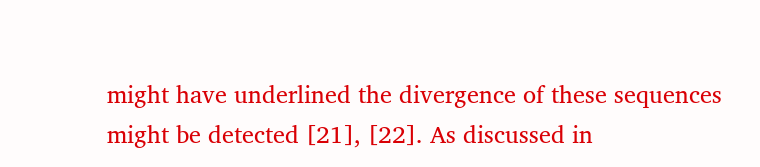might have underlined the divergence of these sequences might be detected [21], [22]. As discussed in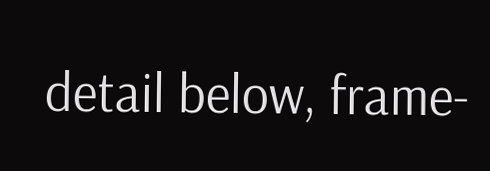detail below, frame-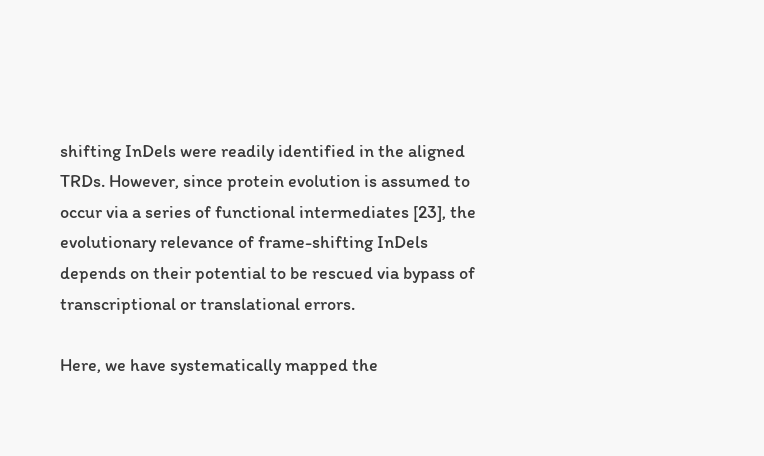shifting InDels were readily identified in the aligned TRDs. However, since protein evolution is assumed to occur via a series of functional intermediates [23], the evolutionary relevance of frame-shifting InDels depends on their potential to be rescued via bypass of transcriptional or translational errors.

Here, we have systematically mapped the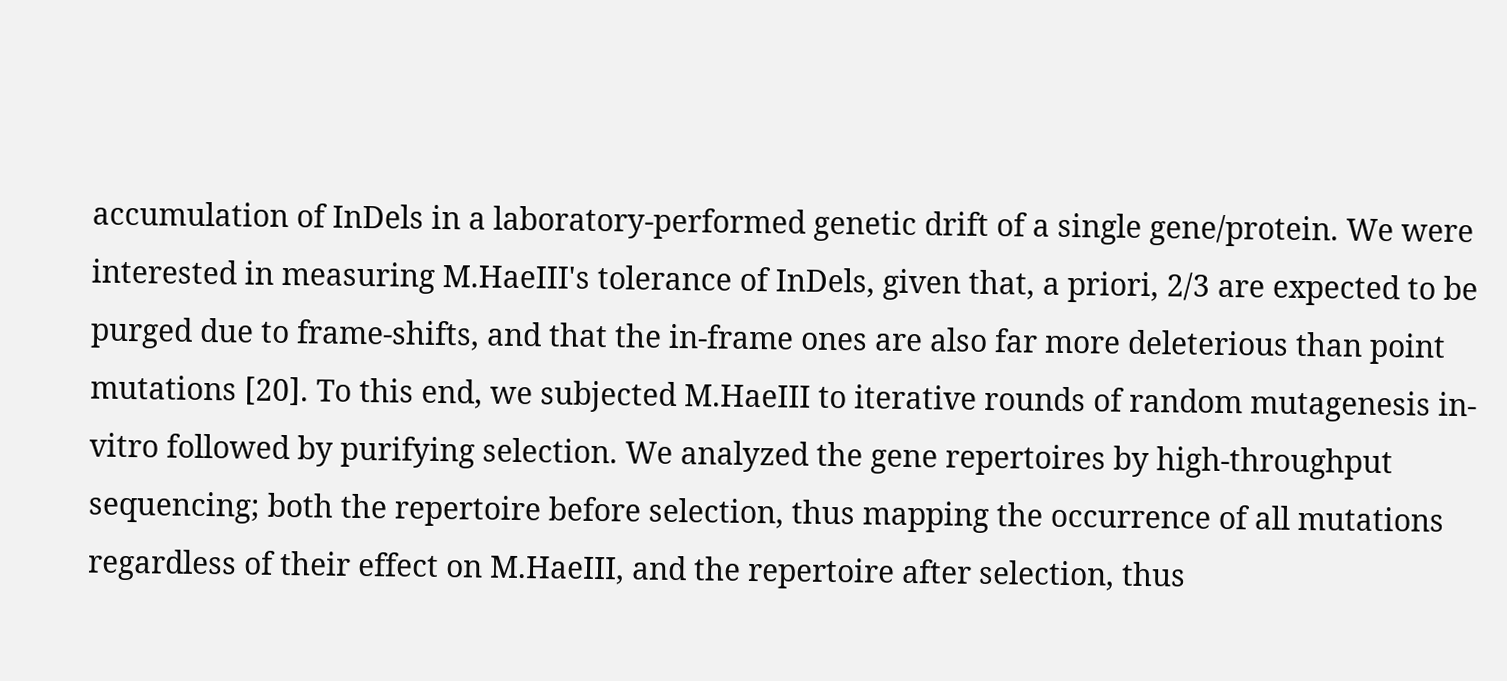accumulation of InDels in a laboratory-performed genetic drift of a single gene/protein. We were interested in measuring M.HaeIII's tolerance of InDels, given that, a priori, 2/3 are expected to be purged due to frame-shifts, and that the in-frame ones are also far more deleterious than point mutations [20]. To this end, we subjected M.HaeIII to iterative rounds of random mutagenesis in-vitro followed by purifying selection. We analyzed the gene repertoires by high-throughput sequencing; both the repertoire before selection, thus mapping the occurrence of all mutations regardless of their effect on M.HaeIII, and the repertoire after selection, thus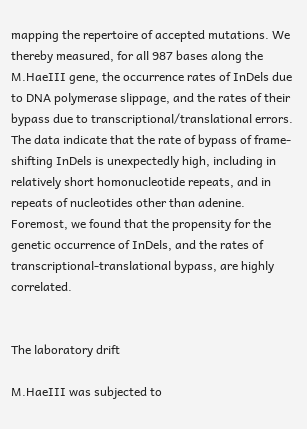mapping the repertoire of accepted mutations. We thereby measured, for all 987 bases along the M.HaeIII gene, the occurrence rates of InDels due to DNA polymerase slippage, and the rates of their bypass due to transcriptional/translational errors. The data indicate that the rate of bypass of frame-shifting InDels is unexpectedly high, including in relatively short homonucleotide repeats, and in repeats of nucleotides other than adenine. Foremost, we found that the propensity for the genetic occurrence of InDels, and the rates of transcriptional-translational bypass, are highly correlated.


The laboratory drift

M.HaeIII was subjected to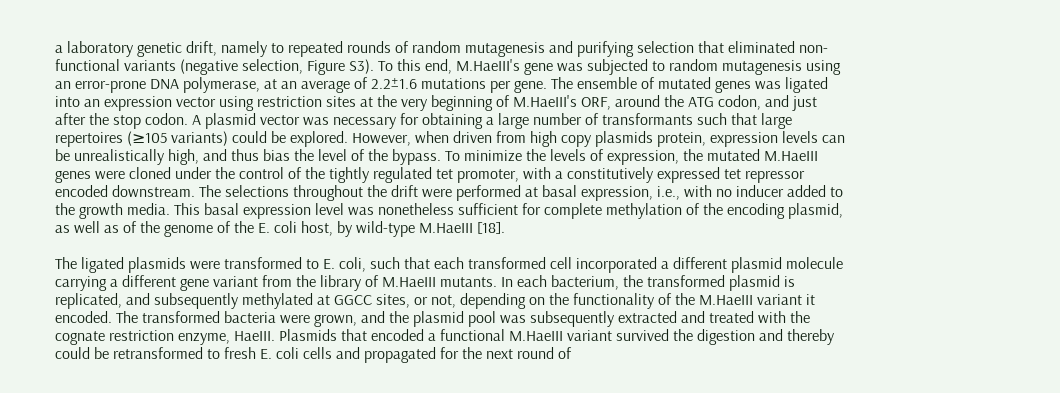a laboratory genetic drift, namely to repeated rounds of random mutagenesis and purifying selection that eliminated non-functional variants (negative selection, Figure S3). To this end, M.HaeIII's gene was subjected to random mutagenesis using an error-prone DNA polymerase, at an average of 2.2±1.6 mutations per gene. The ensemble of mutated genes was ligated into an expression vector using restriction sites at the very beginning of M.HaeIII's ORF, around the ATG codon, and just after the stop codon. A plasmid vector was necessary for obtaining a large number of transformants such that large repertoires (≥105 variants) could be explored. However, when driven from high copy plasmids protein, expression levels can be unrealistically high, and thus bias the level of the bypass. To minimize the levels of expression, the mutated M.HaeIII genes were cloned under the control of the tightly regulated tet promoter, with a constitutively expressed tet repressor encoded downstream. The selections throughout the drift were performed at basal expression, i.e., with no inducer added to the growth media. This basal expression level was nonetheless sufficient for complete methylation of the encoding plasmid, as well as of the genome of the E. coli host, by wild-type M.HaeIII [18].

The ligated plasmids were transformed to E. coli, such that each transformed cell incorporated a different plasmid molecule carrying a different gene variant from the library of M.HaeIII mutants. In each bacterium, the transformed plasmid is replicated, and subsequently methylated at GGCC sites, or not, depending on the functionality of the M.HaeIII variant it encoded. The transformed bacteria were grown, and the plasmid pool was subsequently extracted and treated with the cognate restriction enzyme, HaeIII. Plasmids that encoded a functional M.HaeIII variant survived the digestion and thereby could be retransformed to fresh E. coli cells and propagated for the next round of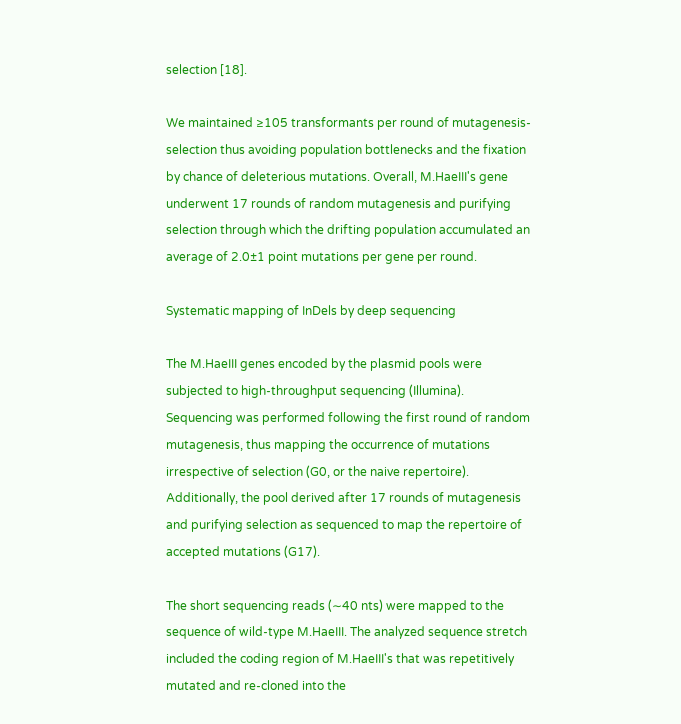selection [18].

We maintained ≥105 transformants per round of mutagenesis-selection thus avoiding population bottlenecks and the fixation by chance of deleterious mutations. Overall, M.HaeIII's gene underwent 17 rounds of random mutagenesis and purifying selection through which the drifting population accumulated an average of 2.0±1 point mutations per gene per round.

Systematic mapping of InDels by deep sequencing

The M.HaeIII genes encoded by the plasmid pools were subjected to high-throughput sequencing (Illumina). Sequencing was performed following the first round of random mutagenesis, thus mapping the occurrence of mutations irrespective of selection (G0, or the naive repertoire). Additionally, the pool derived after 17 rounds of mutagenesis and purifying selection as sequenced to map the repertoire of accepted mutations (G17).

The short sequencing reads (∼40 nts) were mapped to the sequence of wild-type M.HaeIII. The analyzed sequence stretch included the coding region of M.HaeIII's that was repetitively mutated and re-cloned into the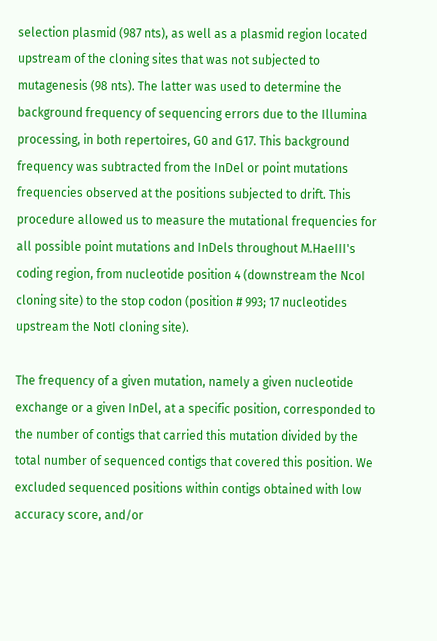selection plasmid (987 nts), as well as a plasmid region located upstream of the cloning sites that was not subjected to mutagenesis (98 nts). The latter was used to determine the background frequency of sequencing errors due to the Illumina processing, in both repertoires, G0 and G17. This background frequency was subtracted from the InDel or point mutations frequencies observed at the positions subjected to drift. This procedure allowed us to measure the mutational frequencies for all possible point mutations and InDels throughout M.HaeIII's coding region, from nucleotide position 4 (downstream the NcoI cloning site) to the stop codon (position # 993; 17 nucleotides upstream the NotI cloning site).

The frequency of a given mutation, namely a given nucleotide exchange or a given InDel, at a specific position, corresponded to the number of contigs that carried this mutation divided by the total number of sequenced contigs that covered this position. We excluded sequenced positions within contigs obtained with low accuracy score, and/or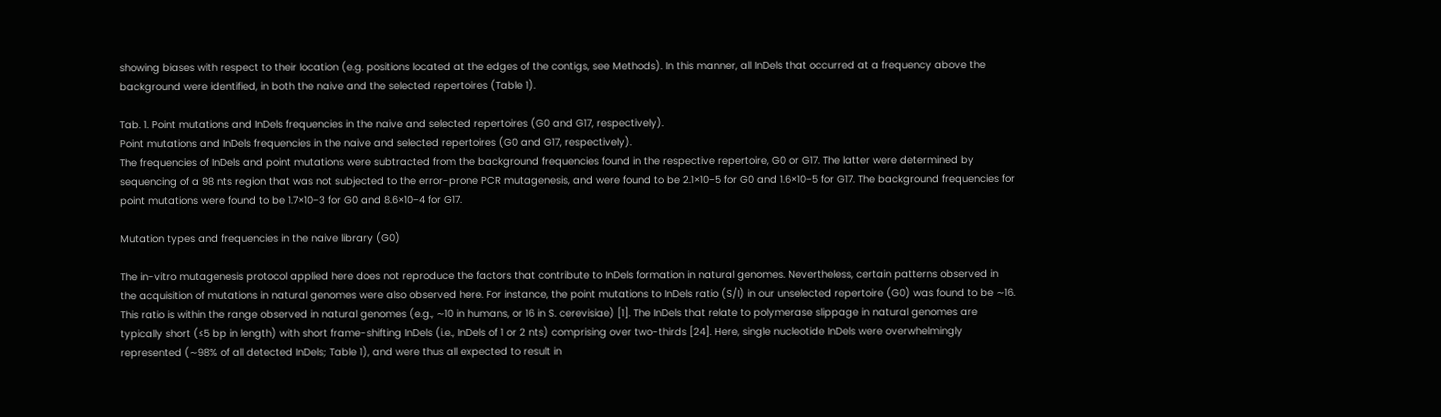showing biases with respect to their location (e.g. positions located at the edges of the contigs, see Methods). In this manner, all InDels that occurred at a frequency above the background were identified, in both the naive and the selected repertoires (Table 1).

Tab. 1. Point mutations and InDels frequencies in the naive and selected repertoires (G0 and G17, respectively).
Point mutations and InDels frequencies in the naive and selected repertoires (G0 and G17, respectively).
The frequencies of InDels and point mutations were subtracted from the background frequencies found in the respective repertoire, G0 or G17. The latter were determined by sequencing of a 98 nts region that was not subjected to the error-prone PCR mutagenesis, and were found to be 2.1×10−5 for G0 and 1.6×10−5 for G17. The background frequencies for point mutations were found to be 1.7×10−3 for G0 and 8.6×10−4 for G17.

Mutation types and frequencies in the naive library (G0)

The in-vitro mutagenesis protocol applied here does not reproduce the factors that contribute to InDels formation in natural genomes. Nevertheless, certain patterns observed in the acquisition of mutations in natural genomes were also observed here. For instance, the point mutations to InDels ratio (S/I) in our unselected repertoire (G0) was found to be ∼16. This ratio is within the range observed in natural genomes (e.g., ∼10 in humans, or 16 in S. cerevisiae) [1]. The InDels that relate to polymerase slippage in natural genomes are typically short (≤5 bp in length) with short frame-shifting InDels (i.e., InDels of 1 or 2 nts) comprising over two-thirds [24]. Here, single nucleotide InDels were overwhelmingly represented (∼98% of all detected InDels; Table 1), and were thus all expected to result in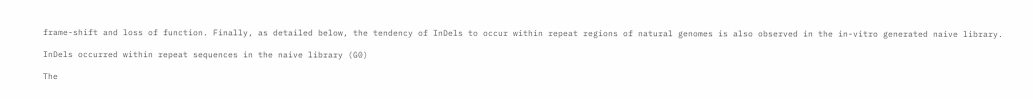frame-shift and loss of function. Finally, as detailed below, the tendency of InDels to occur within repeat regions of natural genomes is also observed in the in-vitro generated naive library.

InDels occurred within repeat sequences in the naive library (G0)

The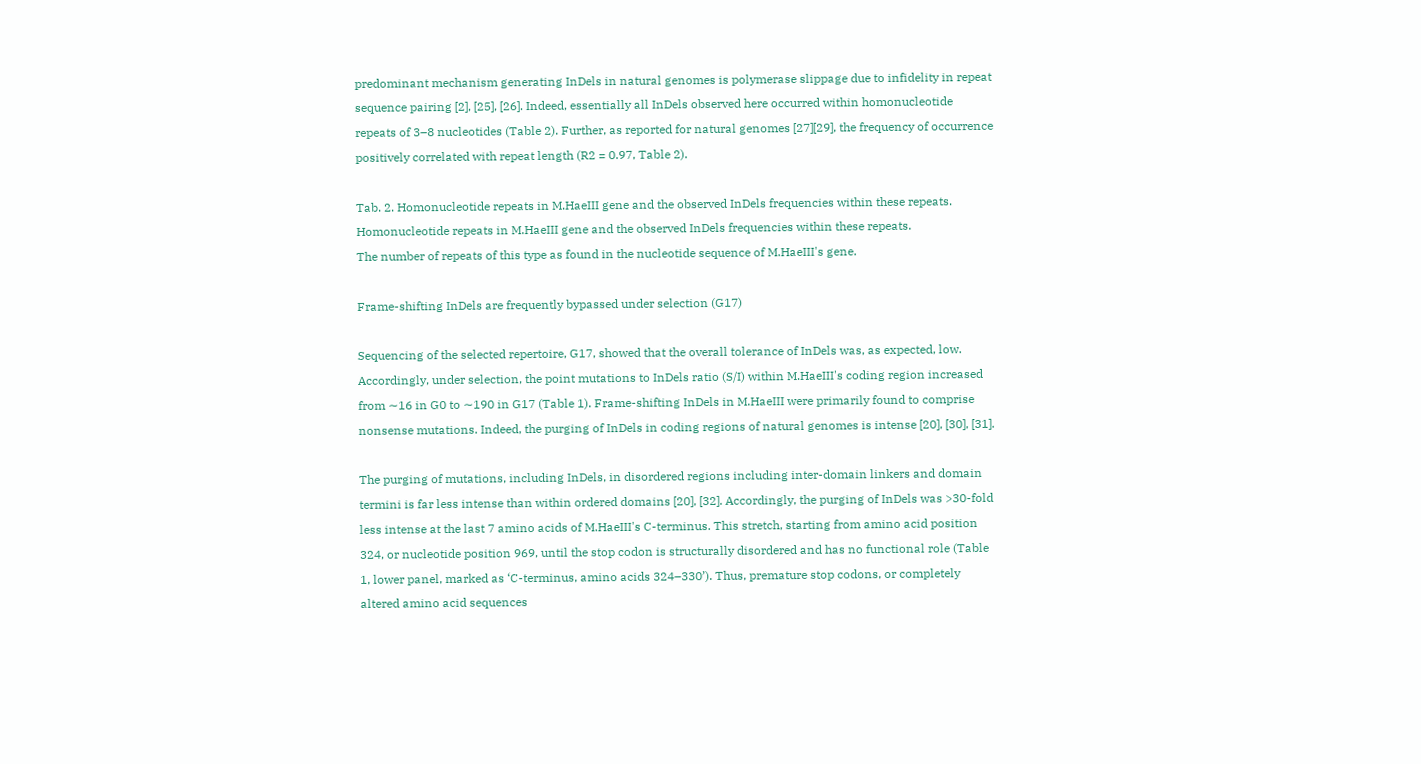predominant mechanism generating InDels in natural genomes is polymerase slippage due to infidelity in repeat sequence pairing [2], [25], [26]. Indeed, essentially all InDels observed here occurred within homonucleotide repeats of 3–8 nucleotides (Table 2). Further, as reported for natural genomes [27][29], the frequency of occurrence positively correlated with repeat length (R2 = 0.97, Table 2).

Tab. 2. Homonucleotide repeats in M.HaeIII gene and the observed InDels frequencies within these repeats.
Homonucleotide repeats in M.HaeIII gene and the observed InDels frequencies within these repeats.
The number of repeats of this type as found in the nucleotide sequence of M.HaeIII's gene.

Frame-shifting InDels are frequently bypassed under selection (G17)

Sequencing of the selected repertoire, G17, showed that the overall tolerance of InDels was, as expected, low. Accordingly, under selection, the point mutations to InDels ratio (S/I) within M.HaeIII's coding region increased from ∼16 in G0 to ∼190 in G17 (Table 1). Frame-shifting InDels in M.HaeIII were primarily found to comprise nonsense mutations. Indeed, the purging of InDels in coding regions of natural genomes is intense [20], [30], [31].

The purging of mutations, including InDels, in disordered regions including inter-domain linkers and domain termini is far less intense than within ordered domains [20], [32]. Accordingly, the purging of InDels was >30-fold less intense at the last 7 amino acids of M.HaeIII's C-terminus. This stretch, starting from amino acid position 324, or nucleotide position 969, until the stop codon is structurally disordered and has no functional role (Table 1, lower panel, marked as ‘C-terminus, amino acids 324–330’). Thus, premature stop codons, or completely altered amino acid sequences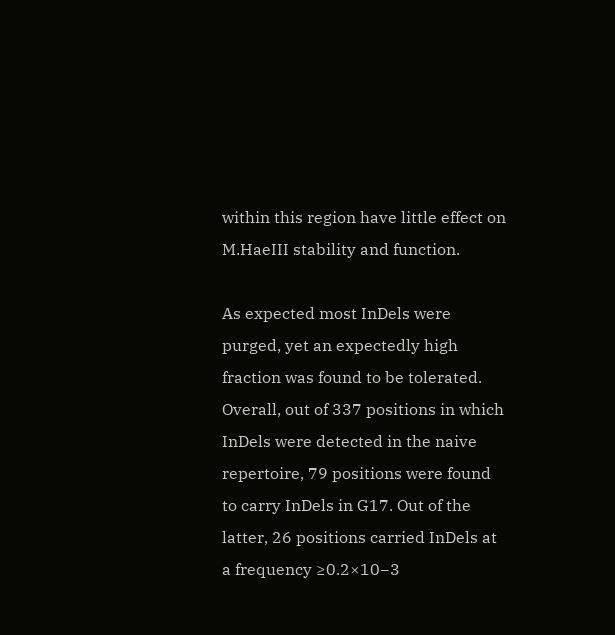within this region have little effect on M.HaeIII stability and function.

As expected most InDels were purged, yet an expectedly high fraction was found to be tolerated. Overall, out of 337 positions in which InDels were detected in the naive repertoire, 79 positions were found to carry InDels in G17. Out of the latter, 26 positions carried InDels at a frequency ≥0.2×10−3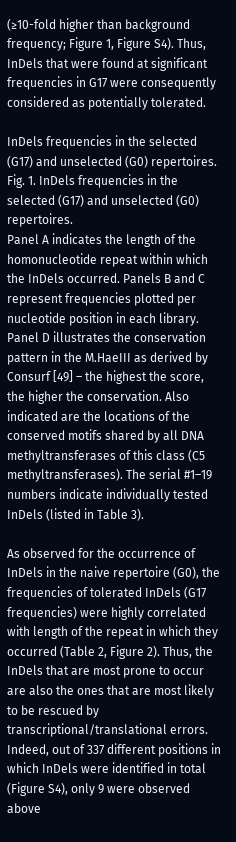(≥10-fold higher than background frequency; Figure 1, Figure S4). Thus, InDels that were found at significant frequencies in G17 were consequently considered as potentially tolerated.

InDels frequencies in the selected (G17) and unselected (G0) repertoires.
Fig. 1. InDels frequencies in the selected (G17) and unselected (G0) repertoires.
Panel A indicates the length of the homonucleotide repeat within which the InDels occurred. Panels B and C represent frequencies plotted per nucleotide position in each library. Panel D illustrates the conservation pattern in the M.HaeIII as derived by Consurf [49] – the highest the score, the higher the conservation. Also indicated are the locations of the conserved motifs shared by all DNA methyltransferases of this class (C5 methyltransferases). The serial #1–19 numbers indicate individually tested InDels (listed in Table 3).

As observed for the occurrence of InDels in the naive repertoire (G0), the frequencies of tolerated InDels (G17 frequencies) were highly correlated with length of the repeat in which they occurred (Table 2, Figure 2). Thus, the InDels that are most prone to occur are also the ones that are most likely to be rescued by transcriptional/translational errors. Indeed, out of 337 different positions in which InDels were identified in total (Figure S4), only 9 were observed above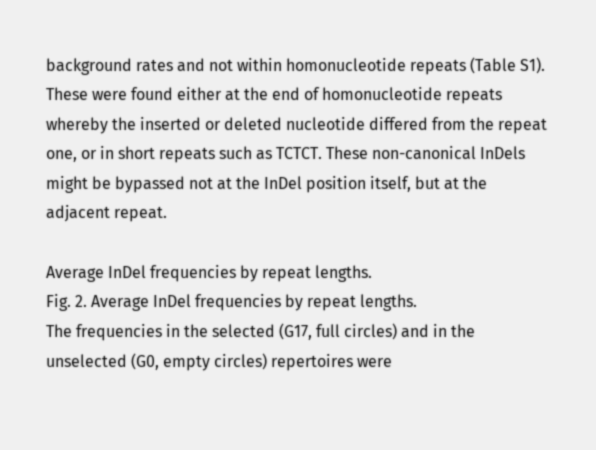background rates and not within homonucleotide repeats (Table S1). These were found either at the end of homonucleotide repeats whereby the inserted or deleted nucleotide differed from the repeat one, or in short repeats such as TCTCT. These non-canonical InDels might be bypassed not at the InDel position itself, but at the adjacent repeat.

Average InDel frequencies by repeat lengths.
Fig. 2. Average InDel frequencies by repeat lengths.
The frequencies in the selected (G17, full circles) and in the unselected (G0, empty circles) repertoires were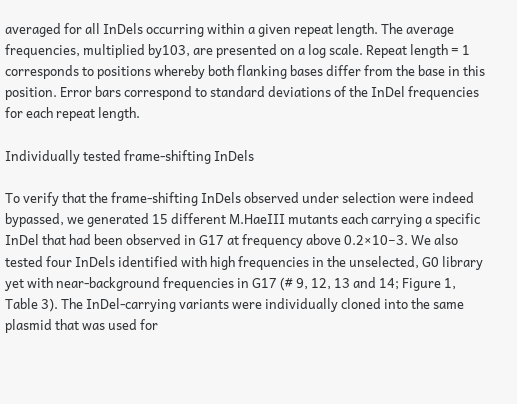averaged for all InDels occurring within a given repeat length. The average frequencies, multiplied by103, are presented on a log scale. Repeat length = 1 corresponds to positions whereby both flanking bases differ from the base in this position. Error bars correspond to standard deviations of the InDel frequencies for each repeat length.

Individually tested frame-shifting InDels

To verify that the frame-shifting InDels observed under selection were indeed bypassed, we generated 15 different M.HaeIII mutants each carrying a specific InDel that had been observed in G17 at frequency above 0.2×10−3. We also tested four InDels identified with high frequencies in the unselected, G0 library yet with near-background frequencies in G17 (# 9, 12, 13 and 14; Figure 1, Table 3). The InDel-carrying variants were individually cloned into the same plasmid that was used for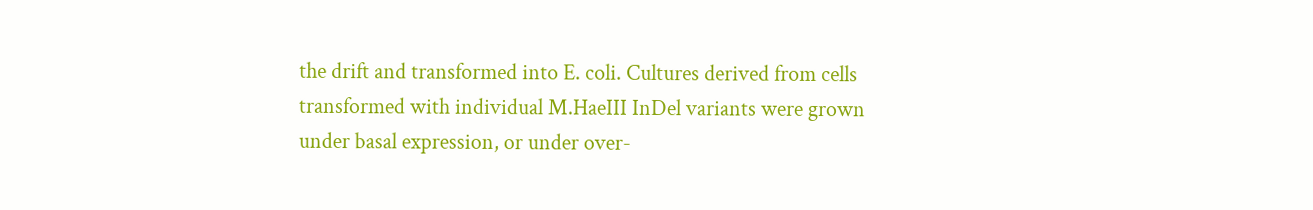the drift and transformed into E. coli. Cultures derived from cells transformed with individual M.HaeIII InDel variants were grown under basal expression, or under over-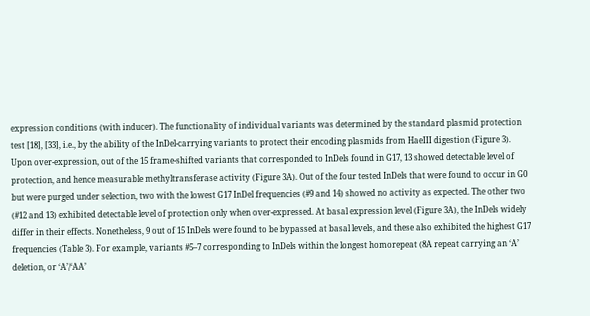expression conditions (with inducer). The functionality of individual variants was determined by the standard plasmid protection test [18], [33], i.e., by the ability of the InDel-carrying variants to protect their encoding plasmids from HaeIII digestion (Figure 3). Upon over-expression, out of the 15 frame-shifted variants that corresponded to InDels found in G17, 13 showed detectable level of protection, and hence measurable methyltransferase activity (Figure 3A). Out of the four tested InDels that were found to occur in G0 but were purged under selection, two with the lowest G17 InDel frequencies (#9 and 14) showed no activity as expected. The other two (#12 and 13) exhibited detectable level of protection only when over-expressed. At basal expression level (Figure 3A), the InDels widely differ in their effects. Nonetheless, 9 out of 15 InDels were found to be bypassed at basal levels, and these also exhibited the highest G17 frequencies (Table 3). For example, variants #5–7 corresponding to InDels within the longest homorepeat (8A repeat carrying an ‘A’ deletion, or ‘A’/‘AA’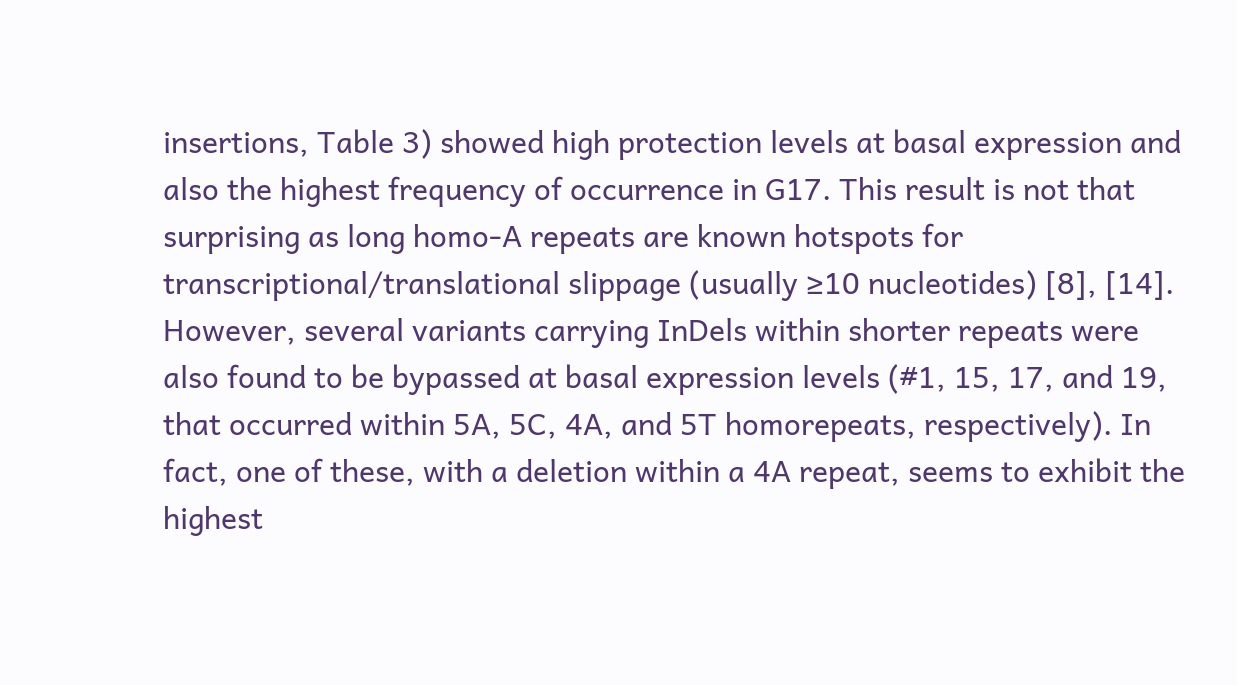insertions, Table 3) showed high protection levels at basal expression and also the highest frequency of occurrence in G17. This result is not that surprising as long homo-A repeats are known hotspots for transcriptional/translational slippage (usually ≥10 nucleotides) [8], [14]. However, several variants carrying InDels within shorter repeats were also found to be bypassed at basal expression levels (#1, 15, 17, and 19, that occurred within 5A, 5C, 4A, and 5T homorepeats, respectively). In fact, one of these, with a deletion within a 4A repeat, seems to exhibit the highest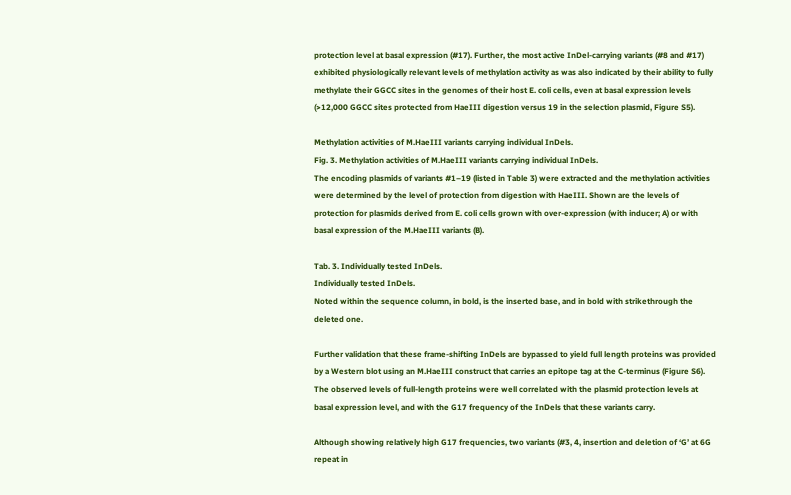protection level at basal expression (#17). Further, the most active InDel-carrying variants (#8 and #17) exhibited physiologically relevant levels of methylation activity as was also indicated by their ability to fully methylate their GGCC sites in the genomes of their host E. coli cells, even at basal expression levels (>12,000 GGCC sites protected from HaeIII digestion versus 19 in the selection plasmid, Figure S5).

Methylation activities of M.HaeIII variants carrying individual InDels.
Fig. 3. Methylation activities of M.HaeIII variants carrying individual InDels.
The encoding plasmids of variants #1–19 (listed in Table 3) were extracted and the methylation activities were determined by the level of protection from digestion with HaeIII. Shown are the levels of protection for plasmids derived from E. coli cells grown with over-expression (with inducer; A) or with basal expression of the M.HaeIII variants (B).

Tab. 3. Individually tested InDels.
Individually tested InDels.
Noted within the sequence column, in bold, is the inserted base, and in bold with strikethrough the deleted one.

Further validation that these frame-shifting InDels are bypassed to yield full length proteins was provided by a Western blot using an M.HaeIII construct that carries an epitope tag at the C-terminus (Figure S6). The observed levels of full-length proteins were well correlated with the plasmid protection levels at basal expression level, and with the G17 frequency of the InDels that these variants carry.

Although showing relatively high G17 frequencies, two variants (#3, 4, insertion and deletion of ‘G’ at 6G repeat in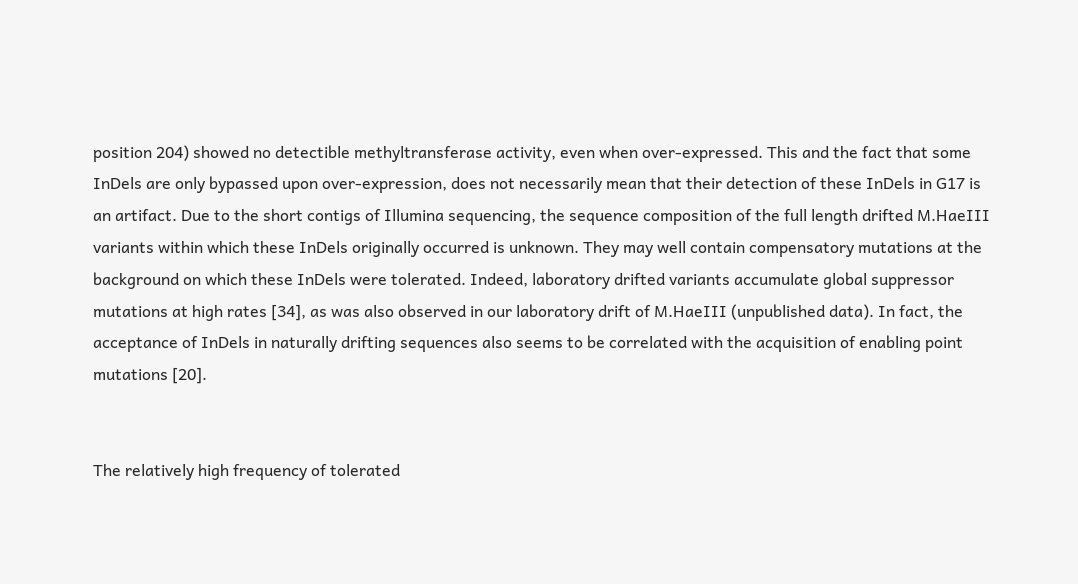position 204) showed no detectible methyltransferase activity, even when over-expressed. This and the fact that some InDels are only bypassed upon over-expression, does not necessarily mean that their detection of these InDels in G17 is an artifact. Due to the short contigs of Illumina sequencing, the sequence composition of the full length drifted M.HaeIII variants within which these InDels originally occurred is unknown. They may well contain compensatory mutations at the background on which these InDels were tolerated. Indeed, laboratory drifted variants accumulate global suppressor mutations at high rates [34], as was also observed in our laboratory drift of M.HaeIII (unpublished data). In fact, the acceptance of InDels in naturally drifting sequences also seems to be correlated with the acquisition of enabling point mutations [20].


The relatively high frequency of tolerated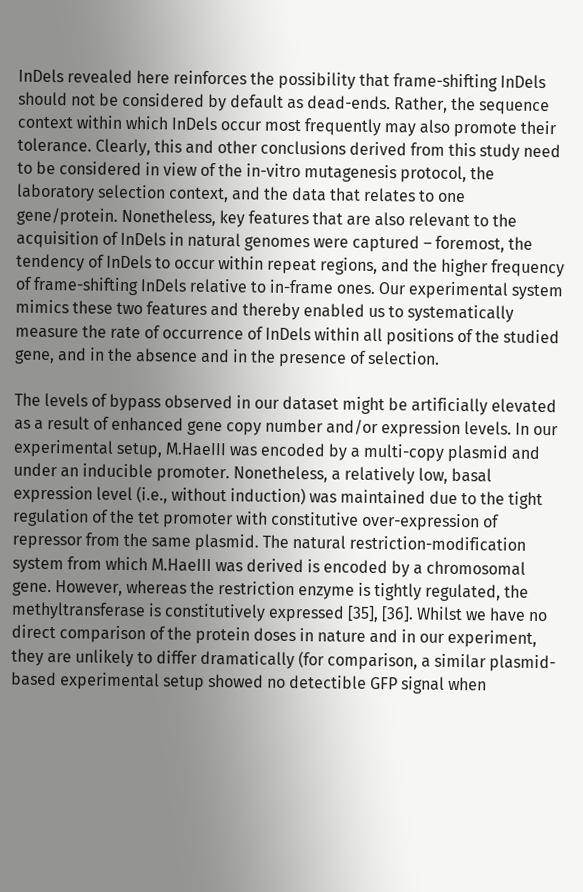InDels revealed here reinforces the possibility that frame-shifting InDels should not be considered by default as dead-ends. Rather, the sequence context within which InDels occur most frequently may also promote their tolerance. Clearly, this and other conclusions derived from this study need to be considered in view of the in-vitro mutagenesis protocol, the laboratory selection context, and the data that relates to one gene/protein. Nonetheless, key features that are also relevant to the acquisition of InDels in natural genomes were captured – foremost, the tendency of InDels to occur within repeat regions, and the higher frequency of frame-shifting InDels relative to in-frame ones. Our experimental system mimics these two features and thereby enabled us to systematically measure the rate of occurrence of InDels within all positions of the studied gene, and in the absence and in the presence of selection.

The levels of bypass observed in our dataset might be artificially elevated as a result of enhanced gene copy number and/or expression levels. In our experimental setup, M.HaeIII was encoded by a multi-copy plasmid and under an inducible promoter. Nonetheless, a relatively low, basal expression level (i.e., without induction) was maintained due to the tight regulation of the tet promoter with constitutive over-expression of repressor from the same plasmid. The natural restriction-modification system from which M.HaeIII was derived is encoded by a chromosomal gene. However, whereas the restriction enzyme is tightly regulated, the methyltransferase is constitutively expressed [35], [36]. Whilst we have no direct comparison of the protein doses in nature and in our experiment, they are unlikely to differ dramatically (for comparison, a similar plasmid-based experimental setup showed no detectible GFP signal when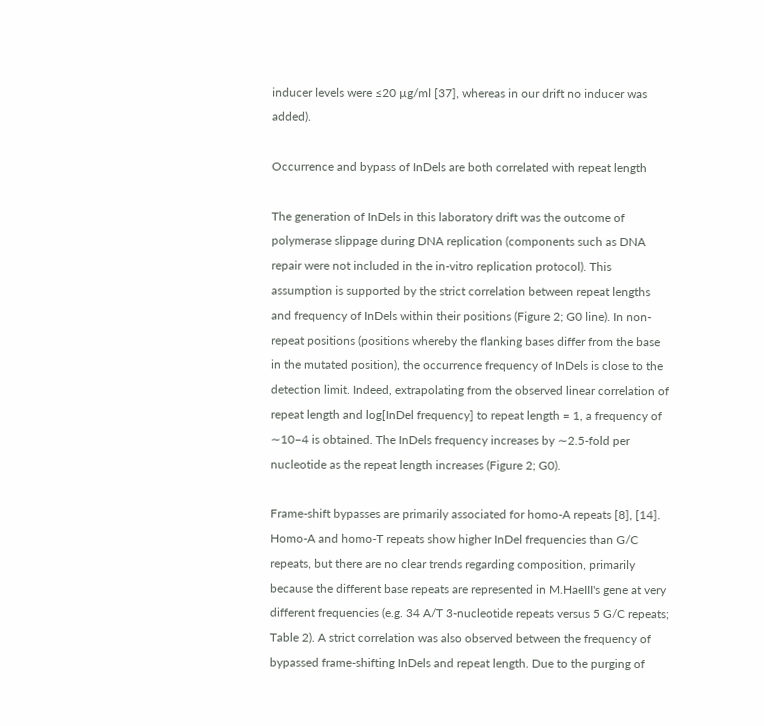inducer levels were ≤20 µg/ml [37], whereas in our drift no inducer was added).

Occurrence and bypass of InDels are both correlated with repeat length

The generation of InDels in this laboratory drift was the outcome of polymerase slippage during DNA replication (components such as DNA repair were not included in the in-vitro replication protocol). This assumption is supported by the strict correlation between repeat lengths and frequency of InDels within their positions (Figure 2; G0 line). In non-repeat positions (positions whereby the flanking bases differ from the base in the mutated position), the occurrence frequency of InDels is close to the detection limit. Indeed, extrapolating from the observed linear correlation of repeat length and log[InDel frequency] to repeat length = 1, a frequency of ∼10−4 is obtained. The InDels frequency increases by ∼2.5-fold per nucleotide as the repeat length increases (Figure 2; G0).

Frame-shift bypasses are primarily associated for homo-A repeats [8], [14]. Homo-A and homo-T repeats show higher InDel frequencies than G/C repeats, but there are no clear trends regarding composition, primarily because the different base repeats are represented in M.HaeIII's gene at very different frequencies (e.g. 34 A/T 3-nucleotide repeats versus 5 G/C repeats; Table 2). A strict correlation was also observed between the frequency of bypassed frame-shifting InDels and repeat length. Due to the purging of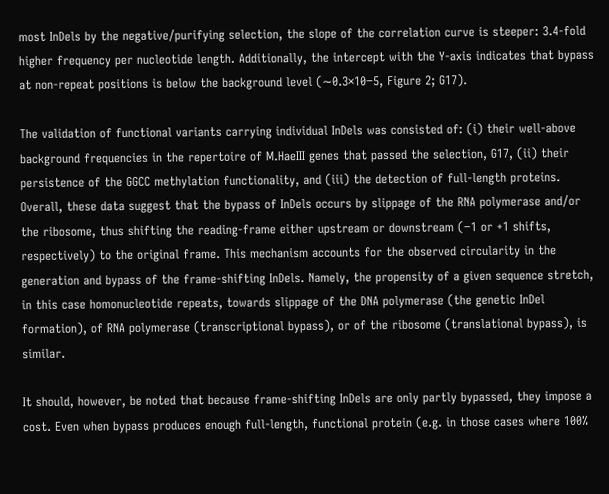most InDels by the negative/purifying selection, the slope of the correlation curve is steeper: 3.4-fold higher frequency per nucleotide length. Additionally, the intercept with the Y-axis indicates that bypass at non-repeat positions is below the background level (∼0.3×10−5, Figure 2; G17).

The validation of functional variants carrying individual InDels was consisted of: (i) their well-above background frequencies in the repertoire of M.HaeIII genes that passed the selection, G17, (ii) their persistence of the GGCC methylation functionality, and (iii) the detection of full-length proteins. Overall, these data suggest that the bypass of InDels occurs by slippage of the RNA polymerase and/or the ribosome, thus shifting the reading-frame either upstream or downstream (−1 or +1 shifts, respectively) to the original frame. This mechanism accounts for the observed circularity in the generation and bypass of the frame-shifting InDels. Namely, the propensity of a given sequence stretch, in this case homonucleotide repeats, towards slippage of the DNA polymerase (the genetic InDel formation), of RNA polymerase (transcriptional bypass), or of the ribosome (translational bypass), is similar.

It should, however, be noted that because frame-shifting InDels are only partly bypassed, they impose a cost. Even when bypass produces enough full-length, functional protein (e.g. in those cases where 100%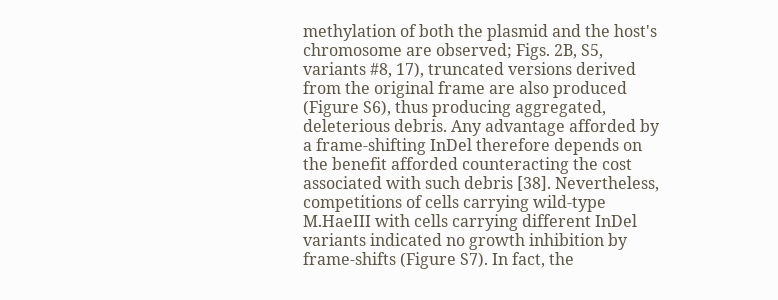methylation of both the plasmid and the host's chromosome are observed; Figs. 2B, S5, variants #8, 17), truncated versions derived from the original frame are also produced (Figure S6), thus producing aggregated, deleterious debris. Any advantage afforded by a frame-shifting InDel therefore depends on the benefit afforded counteracting the cost associated with such debris [38]. Nevertheless, competitions of cells carrying wild-type M.HaeIII with cells carrying different InDel variants indicated no growth inhibition by frame-shifts (Figure S7). In fact, the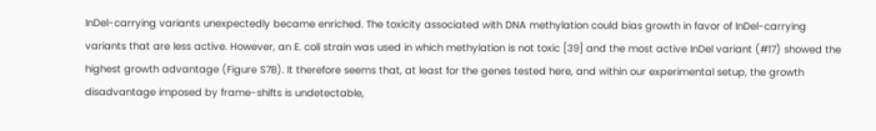InDel-carrying variants unexpectedly became enriched. The toxicity associated with DNA methylation could bias growth in favor of InDel-carrying variants that are less active. However, an E. coli strain was used in which methylation is not toxic [39] and the most active InDel variant (#17) showed the highest growth advantage (Figure S7B). It therefore seems that, at least for the genes tested here, and within our experimental setup, the growth disadvantage imposed by frame-shifts is undetectable,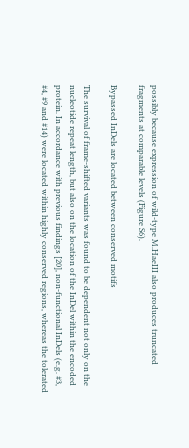possibly because expression of wild-type M.HaeIII also produces truncated fragments at comparable levels (Figure S6).

Bypassed InDels are located between conserved motifs

The survival of frame-shifted variants was found to be dependent not only on the nucleotide repeat length, but also on the location of the InDel within the encoded protein. In accordance with previous findings [20], non-functional InDels (e.g. #3, #4, #9 and #14) were located within highly conserved regions, whereas the tolerated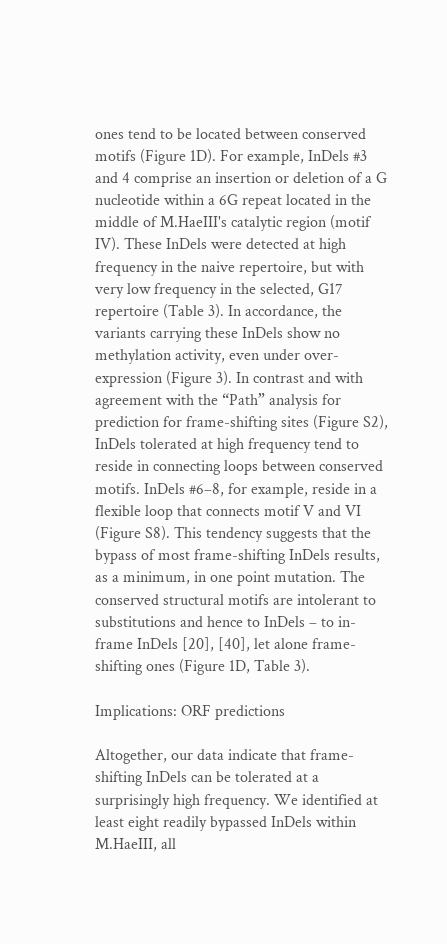ones tend to be located between conserved motifs (Figure 1D). For example, InDels #3 and 4 comprise an insertion or deletion of a G nucleotide within a 6G repeat located in the middle of M.HaeIII's catalytic region (motif IV). These InDels were detected at high frequency in the naive repertoire, but with very low frequency in the selected, G17 repertoire (Table 3). In accordance, the variants carrying these InDels show no methylation activity, even under over-expression (Figure 3). In contrast and with agreement with the “Path” analysis for prediction for frame-shifting sites (Figure S2), InDels tolerated at high frequency tend to reside in connecting loops between conserved motifs. InDels #6–8, for example, reside in a flexible loop that connects motif V and VI (Figure S8). This tendency suggests that the bypass of most frame-shifting InDels results, as a minimum, in one point mutation. The conserved structural motifs are intolerant to substitutions and hence to InDels – to in-frame InDels [20], [40], let alone frame-shifting ones (Figure 1D, Table 3).

Implications: ORF predictions

Altogether, our data indicate that frame-shifting InDels can be tolerated at a surprisingly high frequency. We identified at least eight readily bypassed InDels within M.HaeIII, all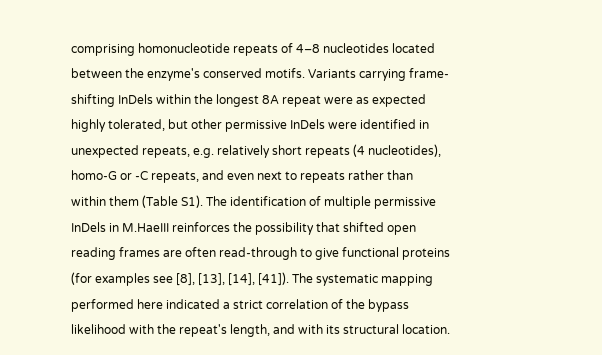comprising homonucleotide repeats of 4–8 nucleotides located between the enzyme's conserved motifs. Variants carrying frame-shifting InDels within the longest 8A repeat were as expected highly tolerated, but other permissive InDels were identified in unexpected repeats, e.g. relatively short repeats (4 nucleotides), homo-G or -C repeats, and even next to repeats rather than within them (Table S1). The identification of multiple permissive InDels in M.HaeIII reinforces the possibility that shifted open reading frames are often read-through to give functional proteins (for examples see [8], [13], [14], [41]). The systematic mapping performed here indicated a strict correlation of the bypass likelihood with the repeat's length, and with its structural location.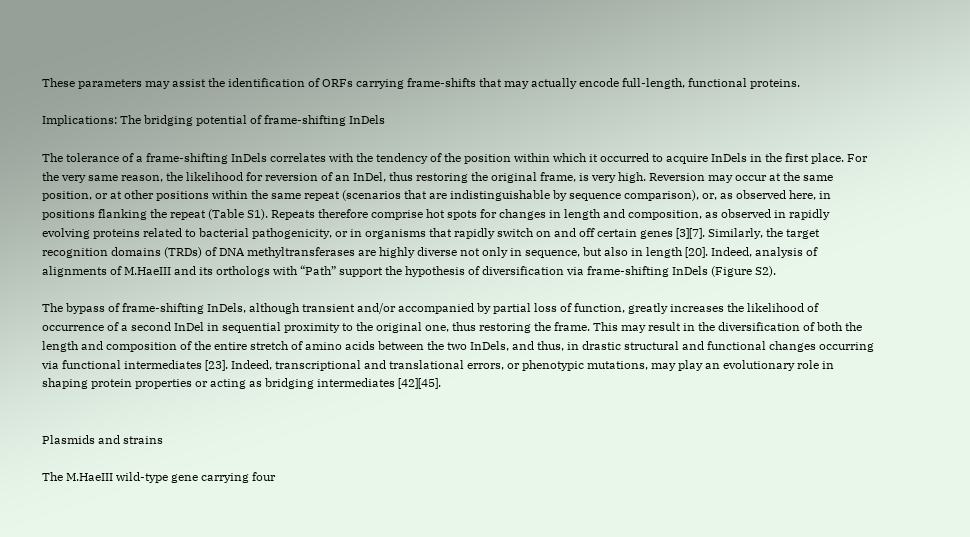These parameters may assist the identification of ORFs carrying frame-shifts that may actually encode full-length, functional proteins.

Implications: The bridging potential of frame-shifting InDels

The tolerance of a frame-shifting InDels correlates with the tendency of the position within which it occurred to acquire InDels in the first place. For the very same reason, the likelihood for reversion of an InDel, thus restoring the original frame, is very high. Reversion may occur at the same position, or at other positions within the same repeat (scenarios that are indistinguishable by sequence comparison), or, as observed here, in positions flanking the repeat (Table S1). Repeats therefore comprise hot spots for changes in length and composition, as observed in rapidly evolving proteins related to bacterial pathogenicity, or in organisms that rapidly switch on and off certain genes [3][7]. Similarly, the target recognition domains (TRDs) of DNA methyltransferases are highly diverse not only in sequence, but also in length [20]. Indeed, analysis of alignments of M.HaeIII and its orthologs with “Path” support the hypothesis of diversification via frame-shifting InDels (Figure S2).

The bypass of frame-shifting InDels, although transient and/or accompanied by partial loss of function, greatly increases the likelihood of occurrence of a second InDel in sequential proximity to the original one, thus restoring the frame. This may result in the diversification of both the length and composition of the entire stretch of amino acids between the two InDels, and thus, in drastic structural and functional changes occurring via functional intermediates [23]. Indeed, transcriptional and translational errors, or phenotypic mutations, may play an evolutionary role in shaping protein properties or acting as bridging intermediates [42][45].


Plasmids and strains

The M.HaeIII wild-type gene carrying four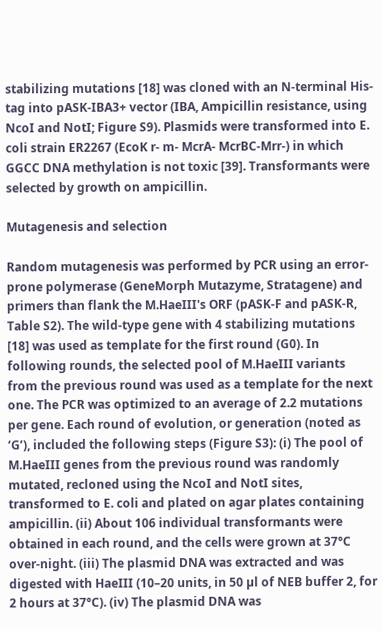stabilizing mutations [18] was cloned with an N-terminal His-tag into pASK-IBA3+ vector (IBA, Ampicillin resistance, using NcoI and NotI; Figure S9). Plasmids were transformed into E. coli strain ER2267 (EcoK r- m- McrA- McrBC-Mrr-) in which GGCC DNA methylation is not toxic [39]. Transformants were selected by growth on ampicillin.

Mutagenesis and selection

Random mutagenesis was performed by PCR using an error-prone polymerase (GeneMorph Mutazyme, Stratagene) and primers than flank the M.HaeIII's ORF (pASK-F and pASK-R, Table S2). The wild-type gene with 4 stabilizing mutations [18] was used as template for the first round (G0). In following rounds, the selected pool of M.HaeIII variants from the previous round was used as a template for the next one. The PCR was optimized to an average of 2.2 mutations per gene. Each round of evolution, or generation (noted as ‘G’), included the following steps (Figure S3): (i) The pool of M.HaeIII genes from the previous round was randomly mutated, recloned using the NcoI and NotI sites, transformed to E. coli and plated on agar plates containing ampicillin. (ii) About 106 individual transformants were obtained in each round, and the cells were grown at 37°C over-night. (iii) The plasmid DNA was extracted and was digested with HaeIII (10–20 units, in 50 µl of NEB buffer 2, for 2 hours at 37°C). (iv) The plasmid DNA was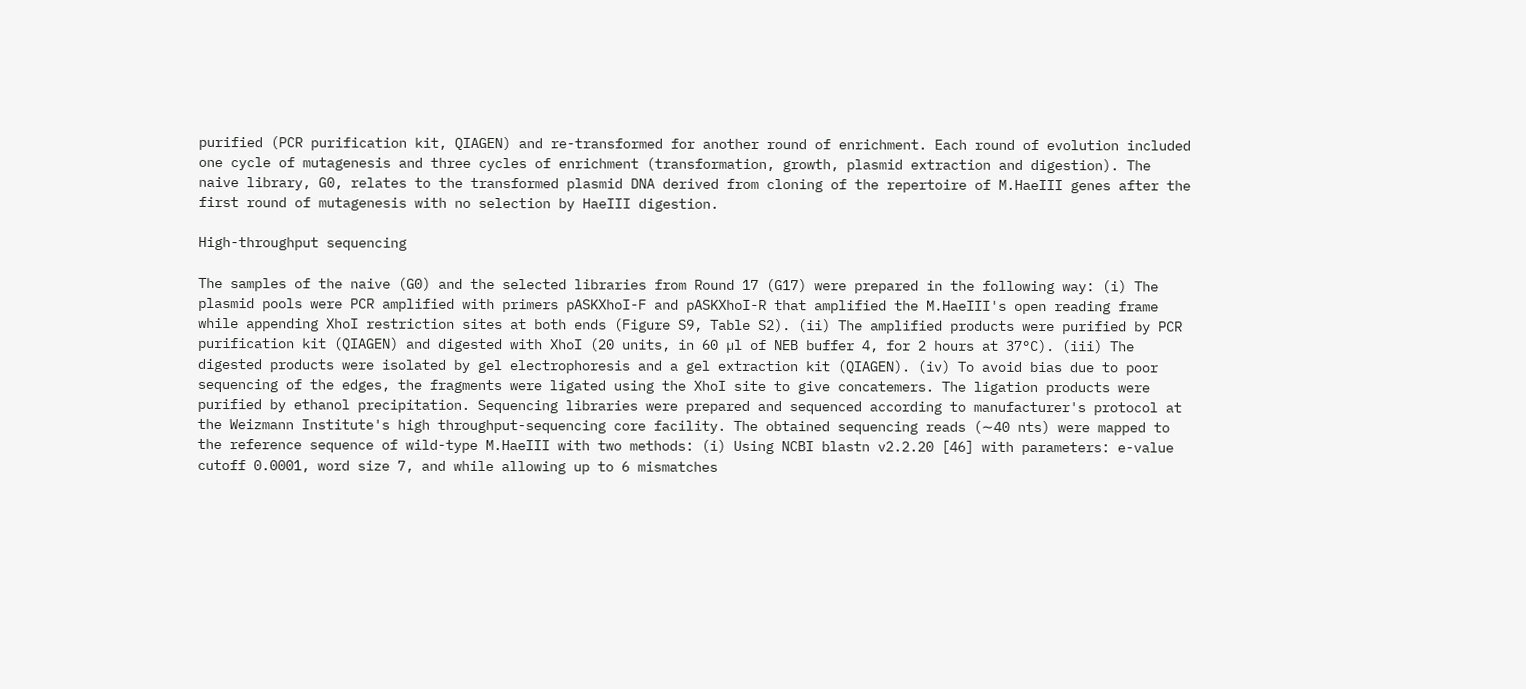purified (PCR purification kit, QIAGEN) and re-transformed for another round of enrichment. Each round of evolution included one cycle of mutagenesis and three cycles of enrichment (transformation, growth, plasmid extraction and digestion). The naive library, G0, relates to the transformed plasmid DNA derived from cloning of the repertoire of M.HaeIII genes after the first round of mutagenesis with no selection by HaeIII digestion.

High-throughput sequencing

The samples of the naive (G0) and the selected libraries from Round 17 (G17) were prepared in the following way: (i) The plasmid pools were PCR amplified with primers pASKXhoI-F and pASKXhoI-R that amplified the M.HaeIII's open reading frame while appending XhoI restriction sites at both ends (Figure S9, Table S2). (ii) The amplified products were purified by PCR purification kit (QIAGEN) and digested with XhoI (20 units, in 60 µl of NEB buffer 4, for 2 hours at 37°C). (iii) The digested products were isolated by gel electrophoresis and a gel extraction kit (QIAGEN). (iv) To avoid bias due to poor sequencing of the edges, the fragments were ligated using the XhoI site to give concatemers. The ligation products were purified by ethanol precipitation. Sequencing libraries were prepared and sequenced according to manufacturer's protocol at the Weizmann Institute's high throughput-sequencing core facility. The obtained sequencing reads (∼40 nts) were mapped to the reference sequence of wild-type M.HaeIII with two methods: (i) Using NCBI blastn v2.2.20 [46] with parameters: e-value cutoff 0.0001, word size 7, and while allowing up to 6 mismatches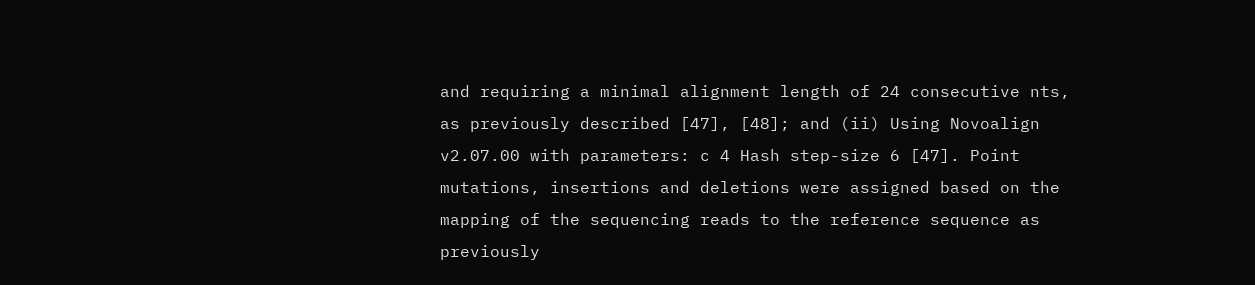and requiring a minimal alignment length of 24 consecutive nts, as previously described [47], [48]; and (ii) Using Novoalign v2.07.00 with parameters: c 4 Hash step-size 6 [47]. Point mutations, insertions and deletions were assigned based on the mapping of the sequencing reads to the reference sequence as previously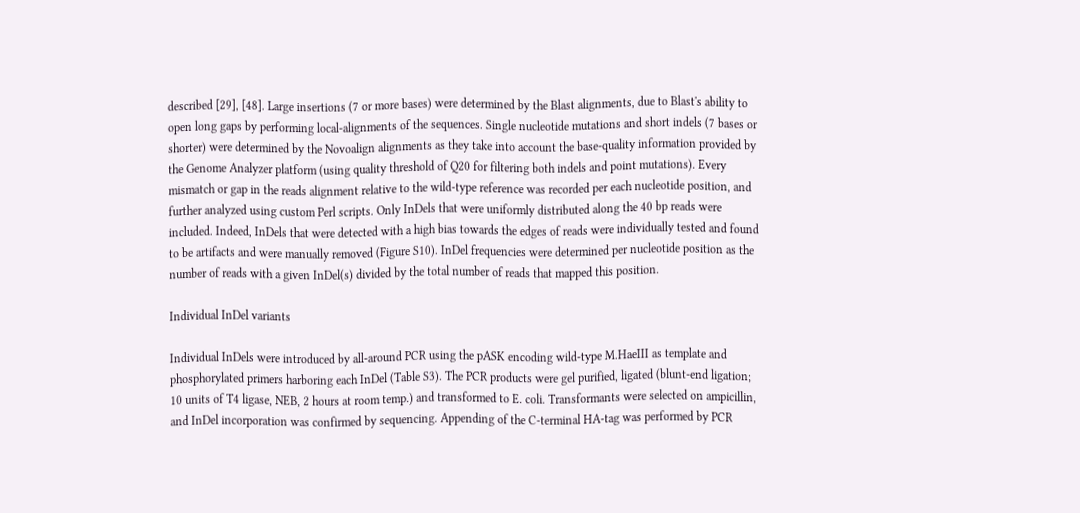described [29], [48]. Large insertions (7 or more bases) were determined by the Blast alignments, due to Blast's ability to open long gaps by performing local-alignments of the sequences. Single nucleotide mutations and short indels (7 bases or shorter) were determined by the Novoalign alignments as they take into account the base-quality information provided by the Genome Analyzer platform (using quality threshold of Q20 for filtering both indels and point mutations). Every mismatch or gap in the reads alignment relative to the wild-type reference was recorded per each nucleotide position, and further analyzed using custom Perl scripts. Only InDels that were uniformly distributed along the 40 bp reads were included. Indeed, InDels that were detected with a high bias towards the edges of reads were individually tested and found to be artifacts and were manually removed (Figure S10). InDel frequencies were determined per nucleotide position as the number of reads with a given InDel(s) divided by the total number of reads that mapped this position.

Individual InDel variants

Individual InDels were introduced by all-around PCR using the pASK encoding wild-type M.HaeIII as template and phosphorylated primers harboring each InDel (Table S3). The PCR products were gel purified, ligated (blunt-end ligation; 10 units of T4 ligase, NEB, 2 hours at room temp.) and transformed to E. coli. Transformants were selected on ampicillin, and InDel incorporation was confirmed by sequencing. Appending of the C-terminal HA-tag was performed by PCR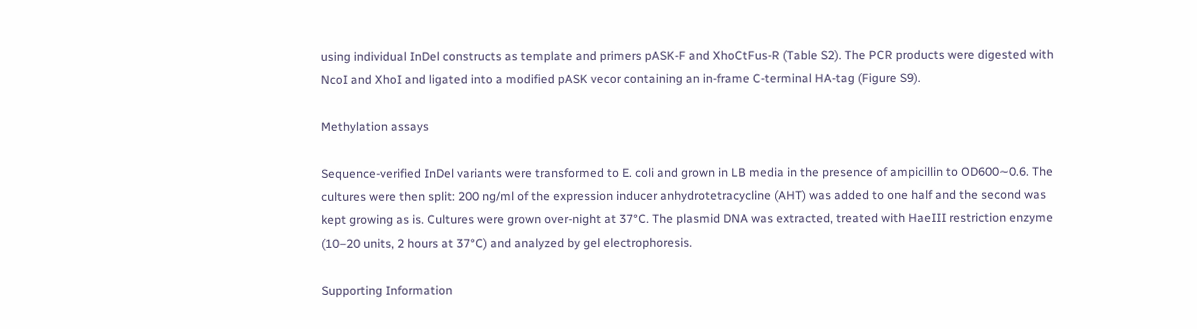using individual InDel constructs as template and primers pASK-F and XhoCtFus-R (Table S2). The PCR products were digested with NcoI and XhoI and ligated into a modified pASK vecor containing an in-frame C-terminal HA-tag (Figure S9).

Methylation assays

Sequence-verified InDel variants were transformed to E. coli and grown in LB media in the presence of ampicillin to OD600∼0.6. The cultures were then split: 200 ng/ml of the expression inducer anhydrotetracycline (AHT) was added to one half and the second was kept growing as is. Cultures were grown over-night at 37°C. The plasmid DNA was extracted, treated with HaeIII restriction enzyme (10–20 units, 2 hours at 37°C) and analyzed by gel electrophoresis.

Supporting Information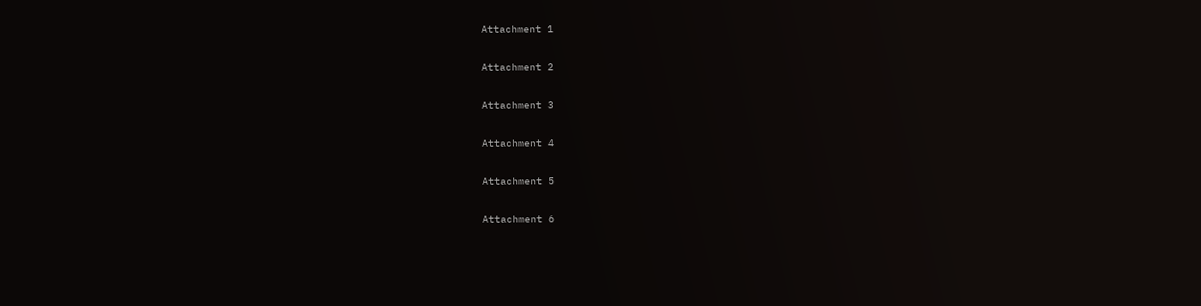Attachment 1

Attachment 2

Attachment 3

Attachment 4

Attachment 5

Attachment 6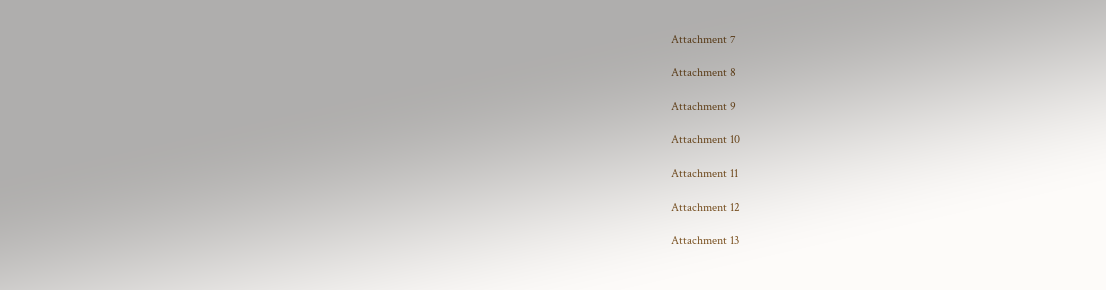Attachment 7

Attachment 8

Attachment 9

Attachment 10

Attachment 11

Attachment 12

Attachment 13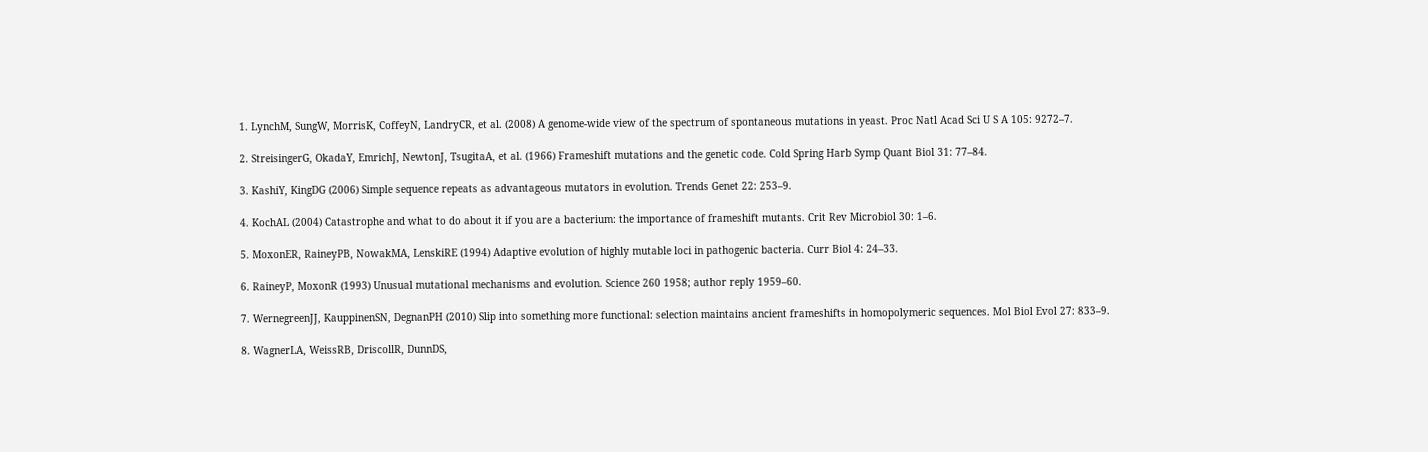1. LynchM, SungW, MorrisK, CoffeyN, LandryCR, et al. (2008) A genome-wide view of the spectrum of spontaneous mutations in yeast. Proc Natl Acad Sci U S A 105: 9272–7.

2. StreisingerG, OkadaY, EmrichJ, NewtonJ, TsugitaA, et al. (1966) Frameshift mutations and the genetic code. Cold Spring Harb Symp Quant Biol 31: 77–84.

3. KashiY, KingDG (2006) Simple sequence repeats as advantageous mutators in evolution. Trends Genet 22: 253–9.

4. KochAL (2004) Catastrophe and what to do about it if you are a bacterium: the importance of frameshift mutants. Crit Rev Microbiol 30: 1–6.

5. MoxonER, RaineyPB, NowakMA, LenskiRE (1994) Adaptive evolution of highly mutable loci in pathogenic bacteria. Curr Biol 4: 24–33.

6. RaineyP, MoxonR (1993) Unusual mutational mechanisms and evolution. Science 260 1958; author reply 1959–60.

7. WernegreenJJ, KauppinenSN, DegnanPH (2010) Slip into something more functional: selection maintains ancient frameshifts in homopolymeric sequences. Mol Biol Evol 27: 833–9.

8. WagnerLA, WeissRB, DriscollR, DunnDS,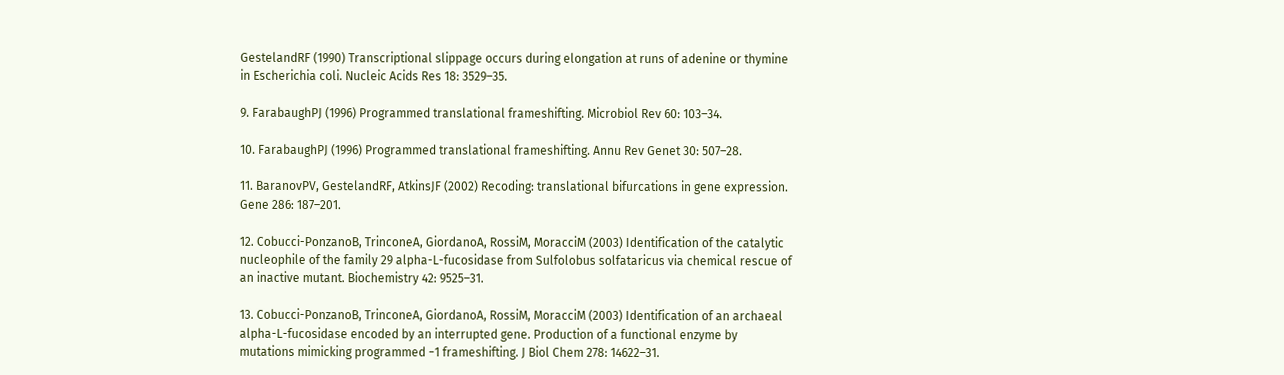GestelandRF (1990) Transcriptional slippage occurs during elongation at runs of adenine or thymine in Escherichia coli. Nucleic Acids Res 18: 3529–35.

9. FarabaughPJ (1996) Programmed translational frameshifting. Microbiol Rev 60: 103–34.

10. FarabaughPJ (1996) Programmed translational frameshifting. Annu Rev Genet 30: 507–28.

11. BaranovPV, GestelandRF, AtkinsJF (2002) Recoding: translational bifurcations in gene expression. Gene 286: 187–201.

12. Cobucci-PonzanoB, TrinconeA, GiordanoA, RossiM, MoracciM (2003) Identification of the catalytic nucleophile of the family 29 alpha-L-fucosidase from Sulfolobus solfataricus via chemical rescue of an inactive mutant. Biochemistry 42: 9525–31.

13. Cobucci-PonzanoB, TrinconeA, GiordanoA, RossiM, MoracciM (2003) Identification of an archaeal alpha-L-fucosidase encoded by an interrupted gene. Production of a functional enzyme by mutations mimicking programmed −1 frameshifting. J Biol Chem 278: 14622–31.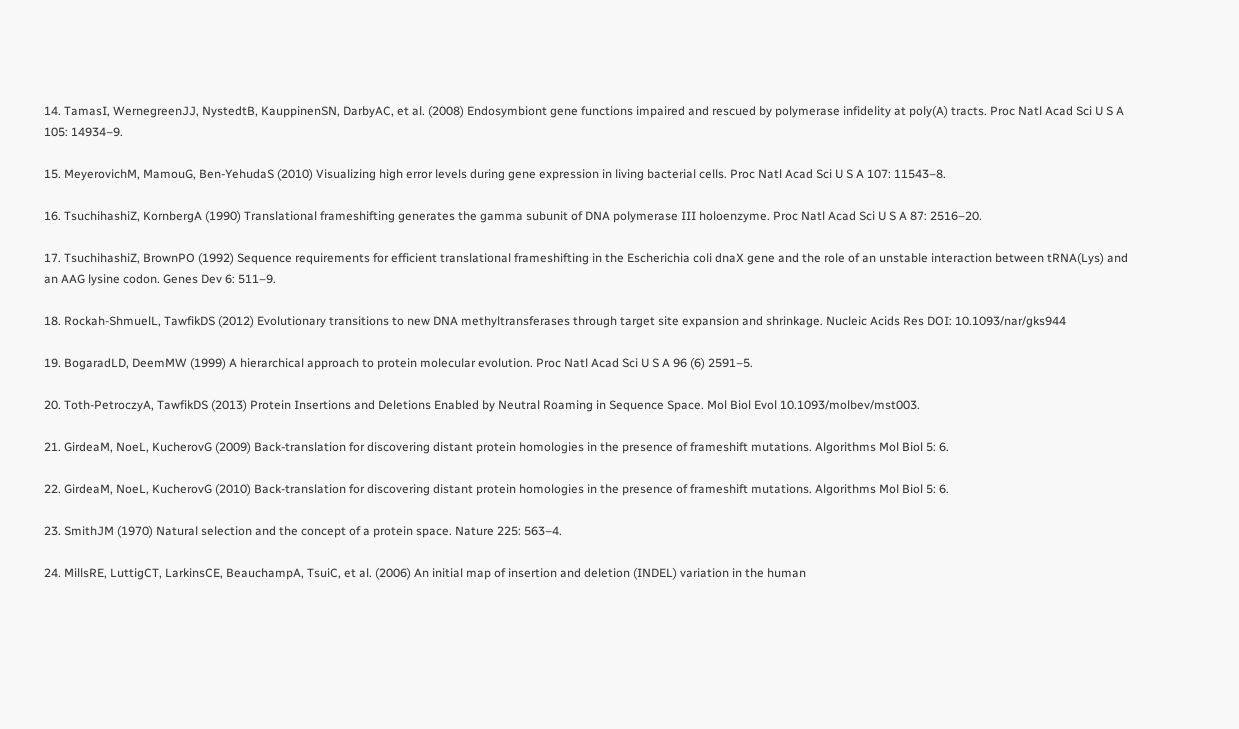14. TamasI, WernegreenJJ, NystedtB, KauppinenSN, DarbyAC, et al. (2008) Endosymbiont gene functions impaired and rescued by polymerase infidelity at poly(A) tracts. Proc Natl Acad Sci U S A 105: 14934–9.

15. MeyerovichM, MamouG, Ben-YehudaS (2010) Visualizing high error levels during gene expression in living bacterial cells. Proc Natl Acad Sci U S A 107: 11543–8.

16. TsuchihashiZ, KornbergA (1990) Translational frameshifting generates the gamma subunit of DNA polymerase III holoenzyme. Proc Natl Acad Sci U S A 87: 2516–20.

17. TsuchihashiZ, BrownPO (1992) Sequence requirements for efficient translational frameshifting in the Escherichia coli dnaX gene and the role of an unstable interaction between tRNA(Lys) and an AAG lysine codon. Genes Dev 6: 511–9.

18. Rockah-ShmuelL, TawfikDS (2012) Evolutionary transitions to new DNA methyltransferases through target site expansion and shrinkage. Nucleic Acids Res DOI: 10.1093/nar/gks944

19. BogaradLD, DeemMW (1999) A hierarchical approach to protein molecular evolution. Proc Natl Acad Sci U S A 96 (6) 2591–5.

20. Toth-PetroczyA, TawfikDS (2013) Protein Insertions and Deletions Enabled by Neutral Roaming in Sequence Space. Mol Biol Evol 10.1093/molbev/mst003.

21. GirdeaM, NoeL, KucherovG (2009) Back-translation for discovering distant protein homologies in the presence of frameshift mutations. Algorithms Mol Biol 5: 6.

22. GirdeaM, NoeL, KucherovG (2010) Back-translation for discovering distant protein homologies in the presence of frameshift mutations. Algorithms Mol Biol 5: 6.

23. SmithJM (1970) Natural selection and the concept of a protein space. Nature 225: 563–4.

24. MillsRE, LuttigCT, LarkinsCE, BeauchampA, TsuiC, et al. (2006) An initial map of insertion and deletion (INDEL) variation in the human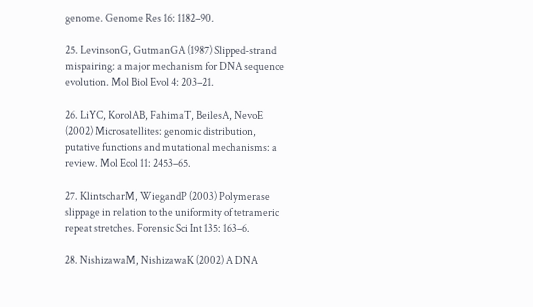genome. Genome Res 16: 1182–90.

25. LevinsonG, GutmanGA (1987) Slipped-strand mispairing: a major mechanism for DNA sequence evolution. Mol Biol Evol 4: 203–21.

26. LiYC, KorolAB, FahimaT, BeilesA, NevoE (2002) Microsatellites: genomic distribution, putative functions and mutational mechanisms: a review. Mol Ecol 11: 2453–65.

27. KlintscharM, WiegandP (2003) Polymerase slippage in relation to the uniformity of tetrameric repeat stretches. Forensic Sci Int 135: 163–6.

28. NishizawaM, NishizawaK (2002) A DNA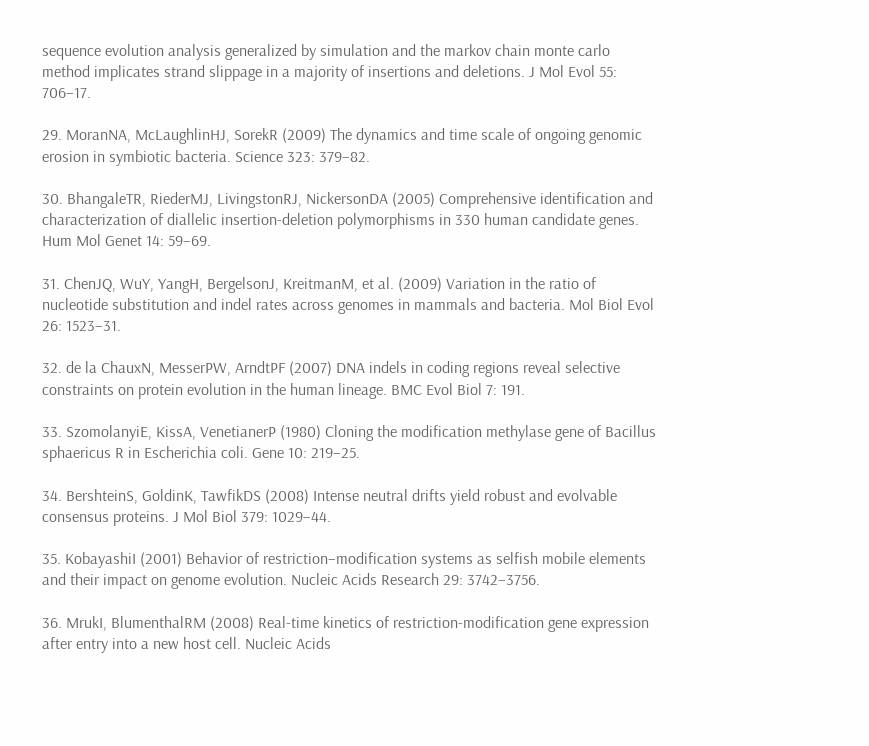sequence evolution analysis generalized by simulation and the markov chain monte carlo method implicates strand slippage in a majority of insertions and deletions. J Mol Evol 55: 706–17.

29. MoranNA, McLaughlinHJ, SorekR (2009) The dynamics and time scale of ongoing genomic erosion in symbiotic bacteria. Science 323: 379–82.

30. BhangaleTR, RiederMJ, LivingstonRJ, NickersonDA (2005) Comprehensive identification and characterization of diallelic insertion-deletion polymorphisms in 330 human candidate genes. Hum Mol Genet 14: 59–69.

31. ChenJQ, WuY, YangH, BergelsonJ, KreitmanM, et al. (2009) Variation in the ratio of nucleotide substitution and indel rates across genomes in mammals and bacteria. Mol Biol Evol 26: 1523–31.

32. de la ChauxN, MesserPW, ArndtPF (2007) DNA indels in coding regions reveal selective constraints on protein evolution in the human lineage. BMC Evol Biol 7: 191.

33. SzomolanyiE, KissA, VenetianerP (1980) Cloning the modification methylase gene of Bacillus sphaericus R in Escherichia coli. Gene 10: 219–25.

34. BershteinS, GoldinK, TawfikDS (2008) Intense neutral drifts yield robust and evolvable consensus proteins. J Mol Biol 379: 1029–44.

35. KobayashiI (2001) Behavior of restriction–modification systems as selfish mobile elements and their impact on genome evolution. Nucleic Acids Research 29: 3742–3756.

36. MrukI, BlumenthalRM (2008) Real-time kinetics of restriction-modification gene expression after entry into a new host cell. Nucleic Acids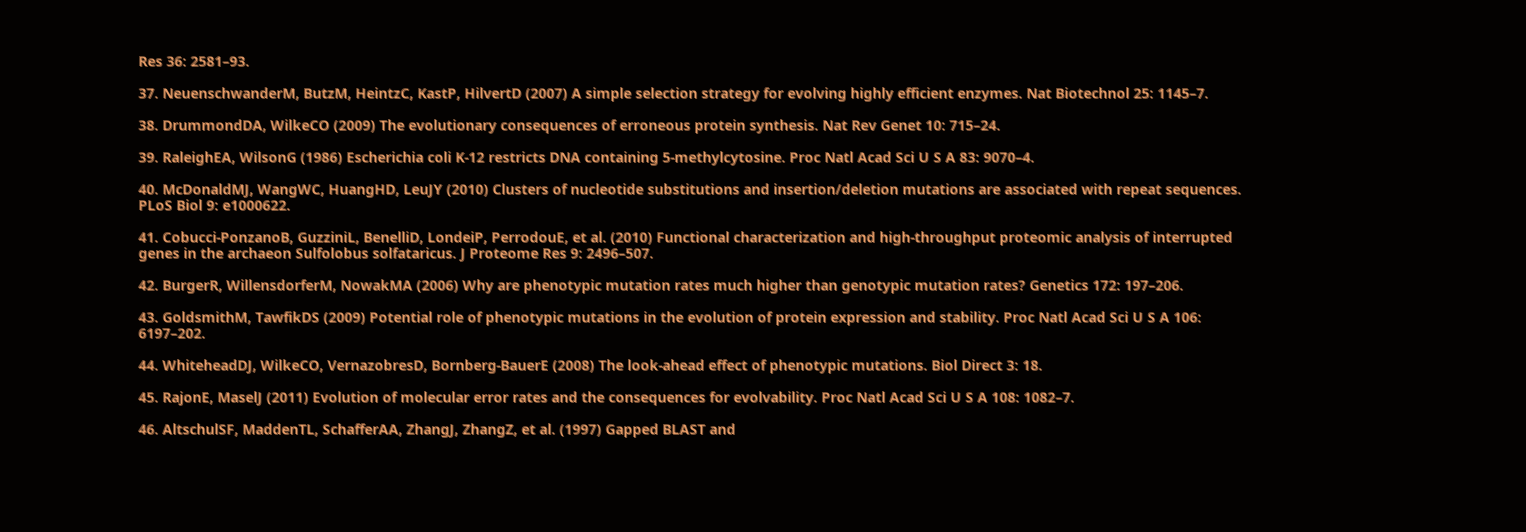Res 36: 2581–93.

37. NeuenschwanderM, ButzM, HeintzC, KastP, HilvertD (2007) A simple selection strategy for evolving highly efficient enzymes. Nat Biotechnol 25: 1145–7.

38. DrummondDA, WilkeCO (2009) The evolutionary consequences of erroneous protein synthesis. Nat Rev Genet 10: 715–24.

39. RaleighEA, WilsonG (1986) Escherichia coli K-12 restricts DNA containing 5-methylcytosine. Proc Natl Acad Sci U S A 83: 9070–4.

40. McDonaldMJ, WangWC, HuangHD, LeuJY (2010) Clusters of nucleotide substitutions and insertion/deletion mutations are associated with repeat sequences. PLoS Biol 9: e1000622.

41. Cobucci-PonzanoB, GuzziniL, BenelliD, LondeiP, PerrodouE, et al. (2010) Functional characterization and high-throughput proteomic analysis of interrupted genes in the archaeon Sulfolobus solfataricus. J Proteome Res 9: 2496–507.

42. BurgerR, WillensdorferM, NowakMA (2006) Why are phenotypic mutation rates much higher than genotypic mutation rates? Genetics 172: 197–206.

43. GoldsmithM, TawfikDS (2009) Potential role of phenotypic mutations in the evolution of protein expression and stability. Proc Natl Acad Sci U S A 106: 6197–202.

44. WhiteheadDJ, WilkeCO, VernazobresD, Bornberg-BauerE (2008) The look-ahead effect of phenotypic mutations. Biol Direct 3: 18.

45. RajonE, MaselJ (2011) Evolution of molecular error rates and the consequences for evolvability. Proc Natl Acad Sci U S A 108: 1082–7.

46. AltschulSF, MaddenTL, SchafferAA, ZhangJ, ZhangZ, et al. (1997) Gapped BLAST and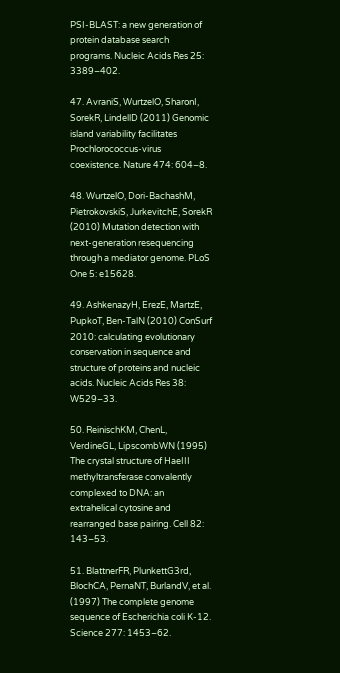PSI-BLAST: a new generation of protein database search programs. Nucleic Acids Res 25: 3389–402.

47. AvraniS, WurtzelO, SharonI, SorekR, LindellD (2011) Genomic island variability facilitates Prochlorococcus-virus coexistence. Nature 474: 604–8.

48. WurtzelO, Dori-BachashM, PietrokovskiS, JurkevitchE, SorekR (2010) Mutation detection with next-generation resequencing through a mediator genome. PLoS One 5: e15628.

49. AshkenazyH, ErezE, MartzE, PupkoT, Ben-TalN (2010) ConSurf 2010: calculating evolutionary conservation in sequence and structure of proteins and nucleic acids. Nucleic Acids Res 38: W529–33.

50. ReinischKM, ChenL, VerdineGL, LipscombWN (1995) The crystal structure of HaeIII methyltransferase convalently complexed to DNA: an extrahelical cytosine and rearranged base pairing. Cell 82: 143–53.

51. BlattnerFR, PlunkettG3rd, BlochCA, PernaNT, BurlandV, et al. (1997) The complete genome sequence of Escherichia coli K-12. Science 277: 1453–62.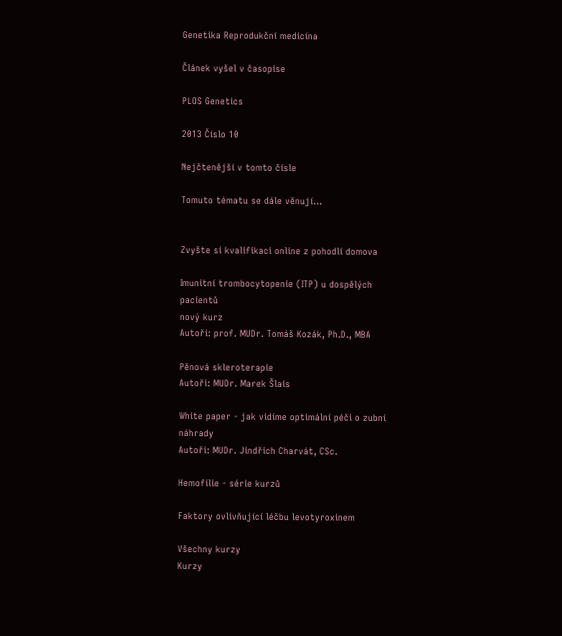Genetika Reprodukční medicína

Článek vyšel v časopise

PLOS Genetics

2013 Číslo 10

Nejčtenější v tomto čísle

Tomuto tématu se dále věnují…


Zvyšte si kvalifikaci online z pohodlí domova

Imunitní trombocytopenie (ITP) u dospělých pacientů
nový kurz
Autoři: prof. MUDr. Tomáš Kozák, Ph.D., MBA

Pěnová skleroterapie
Autoři: MUDr. Marek Šlais

White paper - jak vidíme optimální péči o zubní náhrady
Autoři: MUDr. Jindřich Charvát, CSc.

Hemofilie - série kurzů

Faktory ovlivňující léčbu levotyroxinem

Všechny kurzy
Kurzy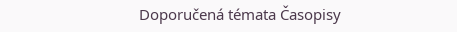Doporučená témata Časopisy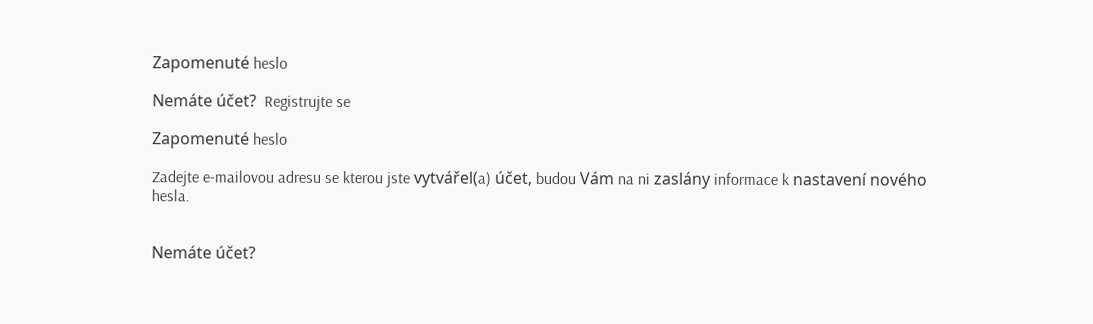Zapomenuté heslo

Nemáte účet?  Registrujte se

Zapomenuté heslo

Zadejte e-mailovou adresu se kterou jste vytvářel(a) účet, budou Vám na ni zaslány informace k nastavení nového hesla.


Nemáte účet?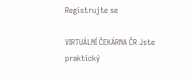Registrujte se

VIRTUÁLNÍ ČEKÁRNA ČR Jste praktický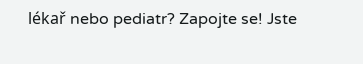lékař nebo pediatr? Zapojte se! Jste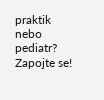praktik nebo pediatr? Zapojte se!